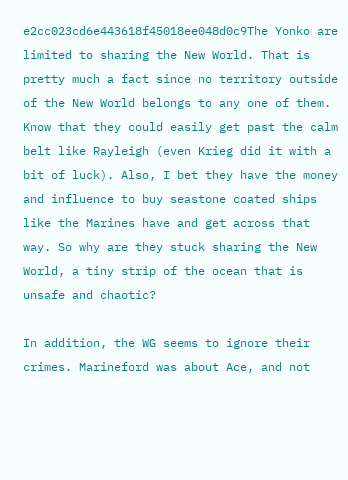e2cc023cd6e443618f45018ee048d0c9The Yonko are limited to sharing the New World. That is pretty much a fact since no territory outside of the New World belongs to any one of them. Know that they could easily get past the calm belt like Rayleigh (even Krieg did it with a bit of luck). Also, I bet they have the money and influence to buy seastone coated ships like the Marines have and get across that way. So why are they stuck sharing the New World, a tiny strip of the ocean that is unsafe and chaotic?

In addition, the WG seems to ignore their crimes. Marineford was about Ace, and not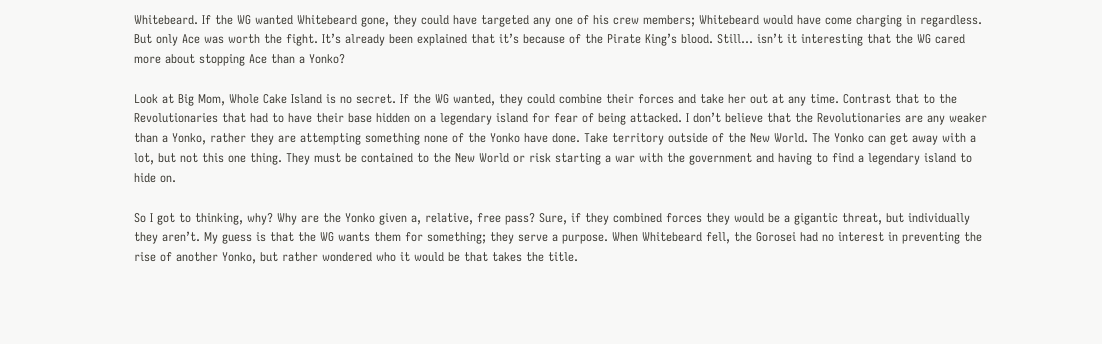Whitebeard. If the WG wanted Whitebeard gone, they could have targeted any one of his crew members; Whitebeard would have come charging in regardless. But only Ace was worth the fight. It’s already been explained that it’s because of the Pirate King’s blood. Still… isn’t it interesting that the WG cared more about stopping Ace than a Yonko?

Look at Big Mom, Whole Cake Island is no secret. If the WG wanted, they could combine their forces and take her out at any time. Contrast that to the Revolutionaries that had to have their base hidden on a legendary island for fear of being attacked. I don’t believe that the Revolutionaries are any weaker than a Yonko, rather they are attempting something none of the Yonko have done. Take territory outside of the New World. The Yonko can get away with a lot, but not this one thing. They must be contained to the New World or risk starting a war with the government and having to find a legendary island to hide on.

So I got to thinking, why? Why are the Yonko given a, relative, free pass? Sure, if they combined forces they would be a gigantic threat, but individually they aren’t. My guess is that the WG wants them for something; they serve a purpose. When Whitebeard fell, the Gorosei had no interest in preventing the rise of another Yonko, but rather wondered who it would be that takes the title.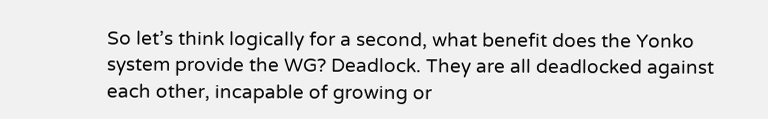So let’s think logically for a second, what benefit does the Yonko system provide the WG? Deadlock. They are all deadlocked against each other, incapable of growing or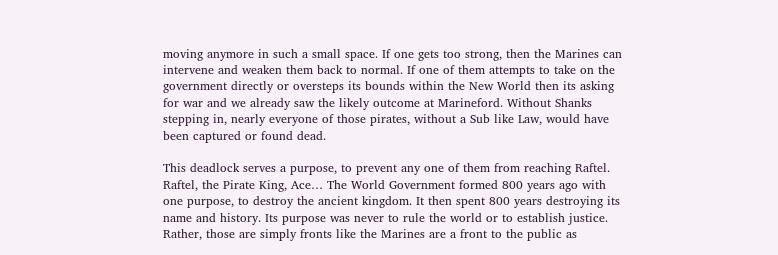moving anymore in such a small space. If one gets too strong, then the Marines can intervene and weaken them back to normal. If one of them attempts to take on the government directly or oversteps its bounds within the New World then its asking for war and we already saw the likely outcome at Marineford. Without Shanks stepping in, nearly everyone of those pirates, without a Sub like Law, would have been captured or found dead.

This deadlock serves a purpose, to prevent any one of them from reaching Raftel. Raftel, the Pirate King, Ace… The World Government formed 800 years ago with one purpose, to destroy the ancient kingdom. It then spent 800 years destroying its name and history. Its purpose was never to rule the world or to establish justice. Rather, those are simply fronts like the Marines are a front to the public as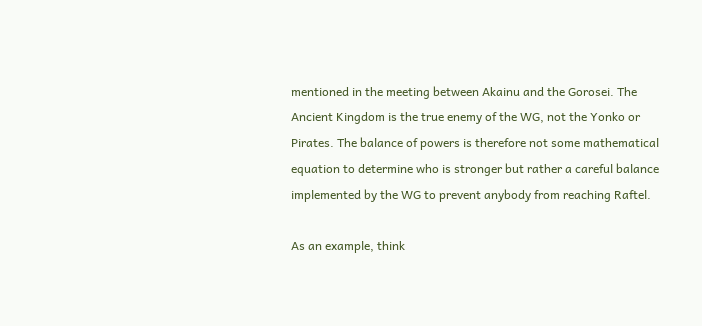mentioned in the meeting between Akainu and the Gorosei. The Ancient Kingdom is the true enemy of the WG, not the Yonko or Pirates. The balance of powers is therefore not some mathematical equation to determine who is stronger but rather a careful balance implemented by the WG to prevent anybody from reaching Raftel.

As an example, think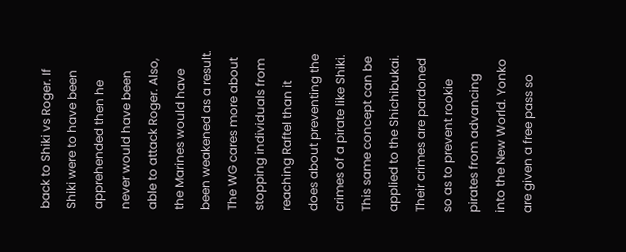back to Shiki vs Roger. If Shiki were to have been apprehended then he never would have been able to attack Roger. Also, the Marines would have been weakened as a result. The WG cares more about stopping individuals from reaching Raftel than it does about preventing the crimes of a pirate like Shiki. This same concept can be applied to the Shichibukai. Their crimes are pardoned so as to prevent rookie pirates from advancing into the New World. Yonko are given a free pass so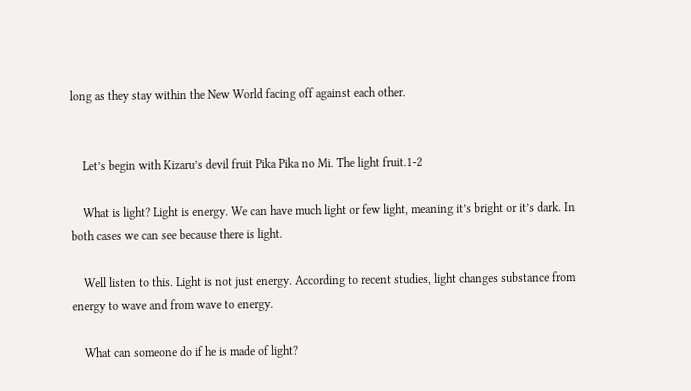long as they stay within the New World facing off against each other.


    Let’s begin with Kizaru’s devil fruit Pika Pika no Mi. The light fruit.1-2

    What is light? Light is energy. We can have much light or few light, meaning it’s bright or it’s dark. In both cases we can see because there is light.

    Well listen to this. Light is not just energy. According to recent studies, light changes substance from energy to wave and from wave to energy.

    What can someone do if he is made of light?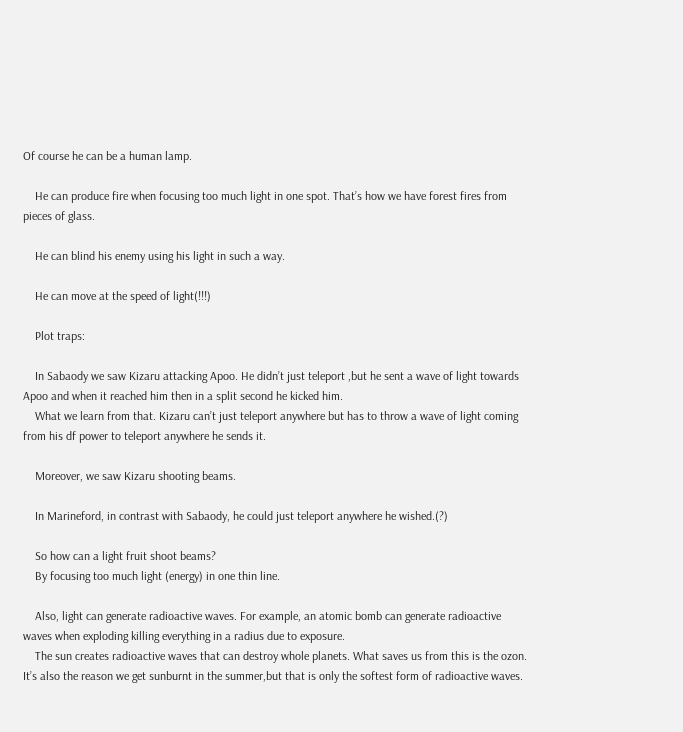Of course he can be a human lamp.

    He can produce fire when focusing too much light in one spot. That’s how we have forest fires from pieces of glass.

    He can blind his enemy using his light in such a way.

    He can move at the speed of light(!!!)

    Plot traps:

    In Sabaody we saw Kizaru attacking Apoo. He didn’t just teleport ,but he sent a wave of light towards Apoo and when it reached him then in a split second he kicked him.
    What we learn from that. Kizaru can’t just teleport anywhere but has to throw a wave of light coming from his df power to teleport anywhere he sends it.

    Moreover, we saw Kizaru shooting beams.

    In Marineford, in contrast with Sabaody, he could just teleport anywhere he wished.(?)

    So how can a light fruit shoot beams?
    By focusing too much light (energy) in one thin line.

    Also, light can generate radioactive waves. For example, an atomic bomb can generate radioactive waves when exploding killing everything in a radius due to exposure.
    The sun creates radioactive waves that can destroy whole planets. What saves us from this is the ozon. It’s also the reason we get sunburnt in the summer,but that is only the softest form of radioactive waves.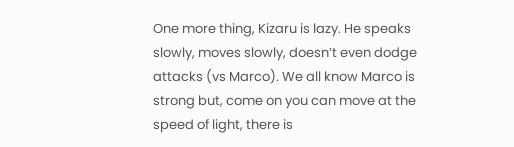One more thing, Kizaru is lazy. He speaks slowly, moves slowly, doesn’t even dodge attacks (vs Marco). We all know Marco is strong but, come on you can move at the speed of light, there is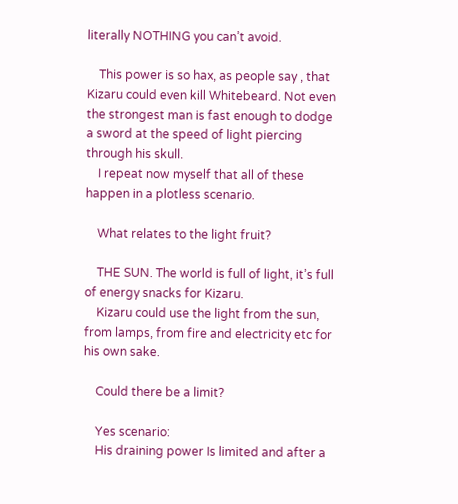literally NOTHING you can’t avoid.

    This power is so hax, as people say , that Kizaru could even kill Whitebeard. Not even the strongest man is fast enough to dodge a sword at the speed of light piercing through his skull.
    I repeat now myself that all of these happen in a plotless scenario.

    What relates to the light fruit?

    THE SUN. The world is full of light, it’s full of energy snacks for Kizaru.
    Kizaru could use the light from the sun, from lamps, from fire and electricity etc for his own sake.

    Could there be a limit?

    Yes scenario:
    His draining power Is limited and after a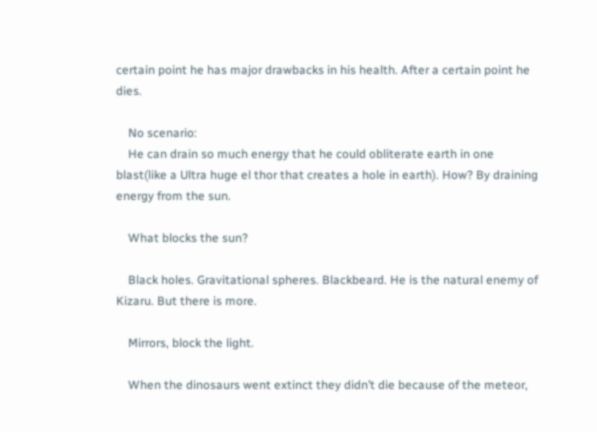certain point he has major drawbacks in his health. After a certain point he dies.

    No scenario:
    He can drain so much energy that he could obliterate earth in one blast(like a Ultra huge el thor that creates a hole in earth). How? By draining energy from the sun.

    What blocks the sun?

    Black holes. Gravitational spheres. Blackbeard. He is the natural enemy of Kizaru. But there is more.

    Mirrors, block the light.

    When the dinosaurs went extinct they didn’t die because of the meteor,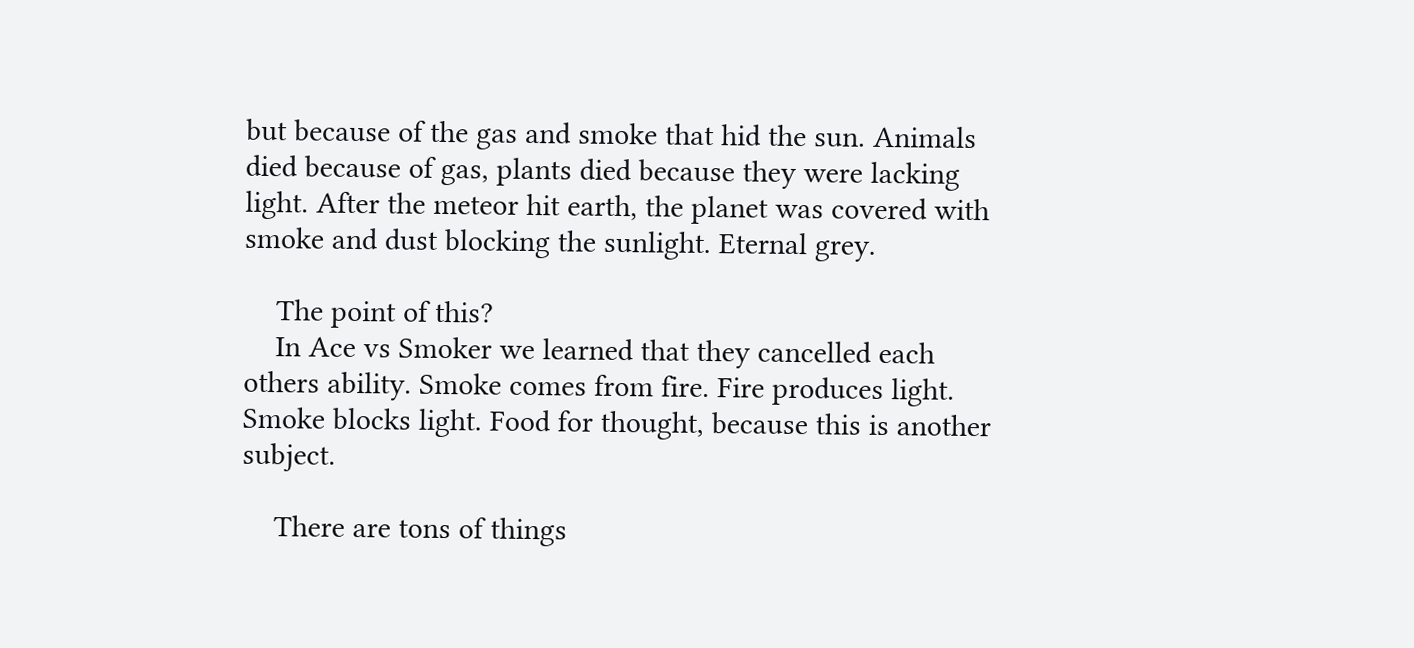but because of the gas and smoke that hid the sun. Animals died because of gas, plants died because they were lacking light. After the meteor hit earth, the planet was covered with smoke and dust blocking the sunlight. Eternal grey.

    The point of this?
    In Ace vs Smoker we learned that they cancelled each others ability. Smoke comes from fire. Fire produces light. Smoke blocks light. Food for thought, because this is another subject.

    There are tons of things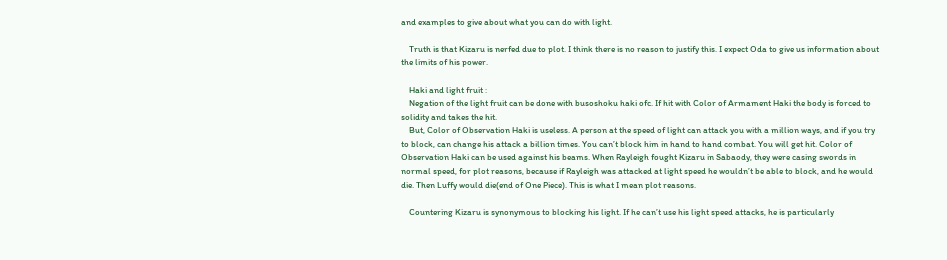and examples to give about what you can do with light.

    Truth is that Kizaru is nerfed due to plot. I think there is no reason to justify this. I expect Oda to give us information about the limits of his power.

    Haki and light fruit :
    Negation of the light fruit can be done with busoshoku haki ofc. If hit with Color of Armament Haki the body is forced to solidity and takes the hit.
    But, Color of Observation Haki is useless. A person at the speed of light can attack you with a million ways, and if you try to block, can change his attack a billion times. You can’t block him in hand to hand combat. You will get hit. Color of Observation Haki can be used against his beams. When Rayleigh fought Kizaru in Sabaody, they were casing swords in normal speed, for plot reasons, because if Rayleigh was attacked at light speed he wouldn’t be able to block, and he would die. Then Luffy would die(end of One Piece). This is what I mean plot reasons.

    Countering Kizaru is synonymous to blocking his light. If he can’t use his light speed attacks, he is particularly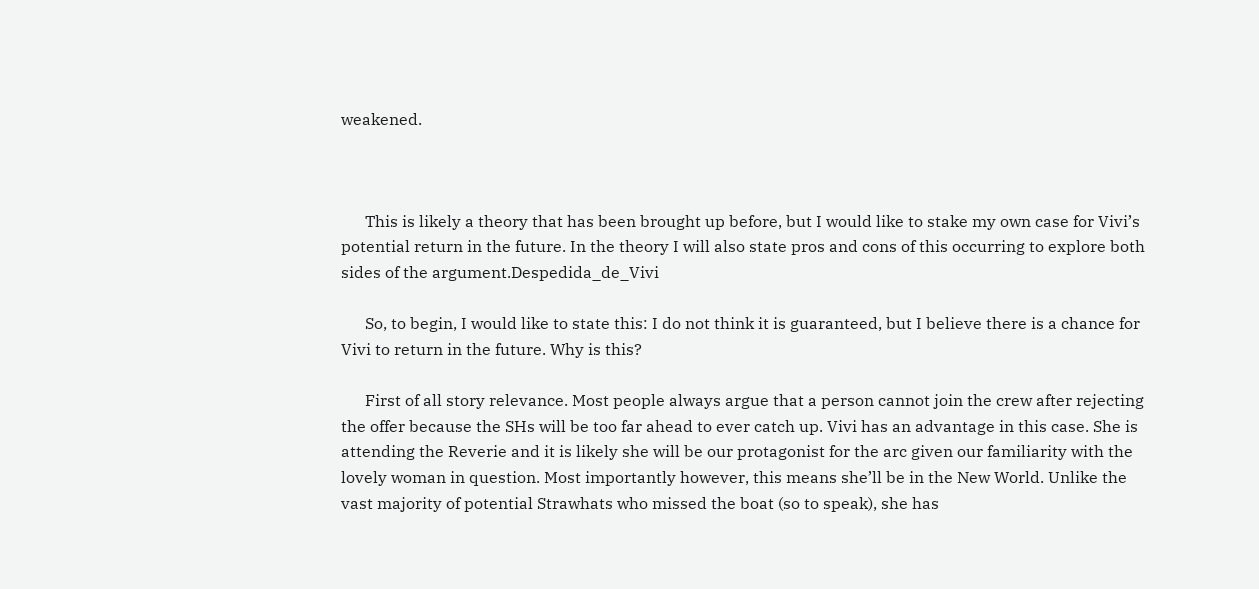weakened.



      This is likely a theory that has been brought up before, but I would like to stake my own case for Vivi’s potential return in the future. In the theory I will also state pros and cons of this occurring to explore both sides of the argument.Despedida_de_Vivi

      So, to begin, I would like to state this: I do not think it is guaranteed, but I believe there is a chance for Vivi to return in the future. Why is this?

      First of all story relevance. Most people always argue that a person cannot join the crew after rejecting the offer because the SHs will be too far ahead to ever catch up. Vivi has an advantage in this case. She is attending the Reverie and it is likely she will be our protagonist for the arc given our familiarity with the lovely woman in question. Most importantly however, this means she’ll be in the New World. Unlike the vast majority of potential Strawhats who missed the boat (so to speak), she has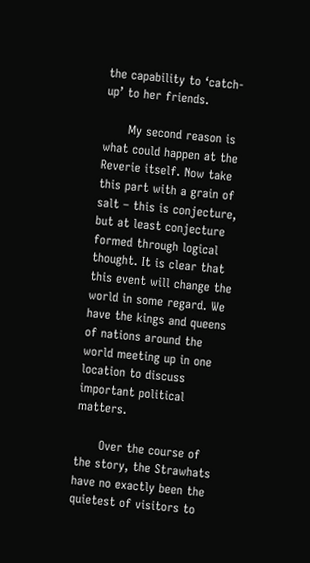the capability to ‘catch-up’ to her friends.

      My second reason is what could happen at the Reverie itself. Now take this part with a grain of salt – this is conjecture, but at least conjecture formed through logical thought. It is clear that this event will change the world in some regard. We have the kings and queens of nations around the world meeting up in one location to discuss important political matters.

      Over the course of the story, the Strawhats have no exactly been the quietest of visitors to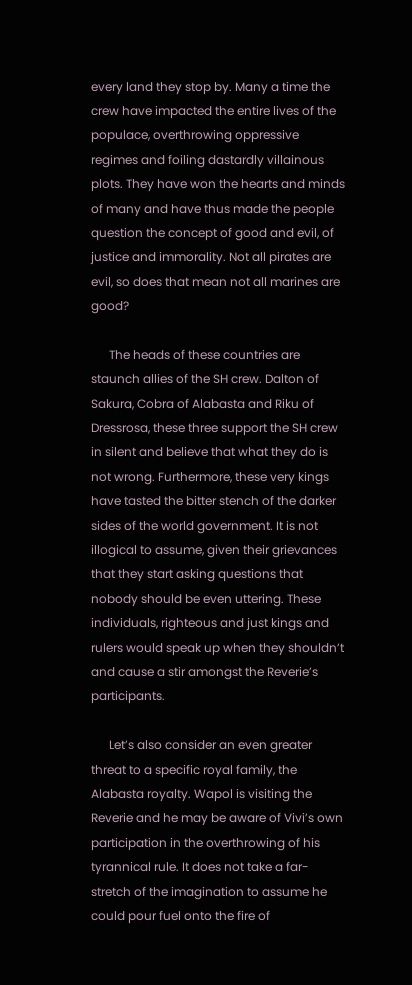every land they stop by. Many a time the crew have impacted the entire lives of the populace, overthrowing oppressive regimes and foiling dastardly villainous plots. They have won the hearts and minds of many and have thus made the people question the concept of good and evil, of justice and immorality. Not all pirates are evil, so does that mean not all marines are good?

      The heads of these countries are staunch allies of the SH crew. Dalton of Sakura, Cobra of Alabasta and Riku of Dressrosa, these three support the SH crew in silent and believe that what they do is not wrong. Furthermore, these very kings have tasted the bitter stench of the darker sides of the world government. It is not illogical to assume, given their grievances that they start asking questions that nobody should be even uttering. These individuals, righteous and just kings and rulers would speak up when they shouldn’t and cause a stir amongst the Reverie’s participants.

      Let’s also consider an even greater threat to a specific royal family, the Alabasta royalty. Wapol is visiting the Reverie and he may be aware of Vivi’s own participation in the overthrowing of his tyrannical rule. It does not take a far-stretch of the imagination to assume he could pour fuel onto the fire of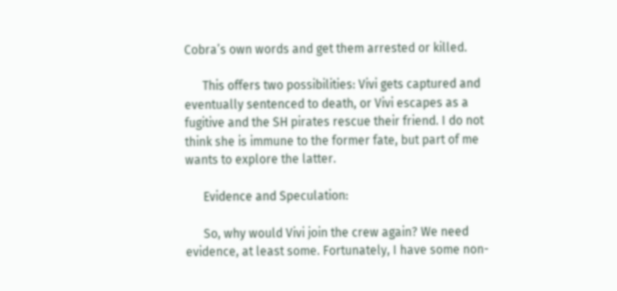Cobra’s own words and get them arrested or killed.

      This offers two possibilities: Vivi gets captured and eventually sentenced to death, or Vivi escapes as a fugitive and the SH pirates rescue their friend. I do not think she is immune to the former fate, but part of me wants to explore the latter.

      Evidence and Speculation:

      So, why would Vivi join the crew again? We need evidence, at least some. Fortunately, I have some non-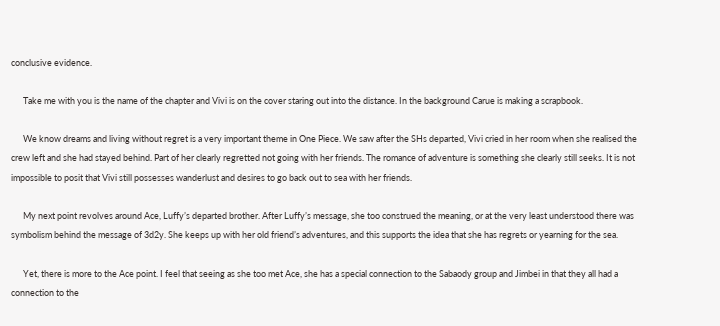conclusive evidence.

      Take me with you is the name of the chapter and Vivi is on the cover staring out into the distance. In the background Carue is making a scrapbook.

      We know dreams and living without regret is a very important theme in One Piece. We saw after the SHs departed, Vivi cried in her room when she realised the crew left and she had stayed behind. Part of her clearly regretted not going with her friends. The romance of adventure is something she clearly still seeks. It is not impossible to posit that Vivi still possesses wanderlust and desires to go back out to sea with her friends.

      My next point revolves around Ace, Luffy’s departed brother. After Luffy’s message, she too construed the meaning, or at the very least understood there was symbolism behind the message of 3d2y. She keeps up with her old friend’s adventures, and this supports the idea that she has regrets or yearning for the sea.

      Yet, there is more to the Ace point. I feel that seeing as she too met Ace, she has a special connection to the Sabaody group and Jimbei in that they all had a connection to the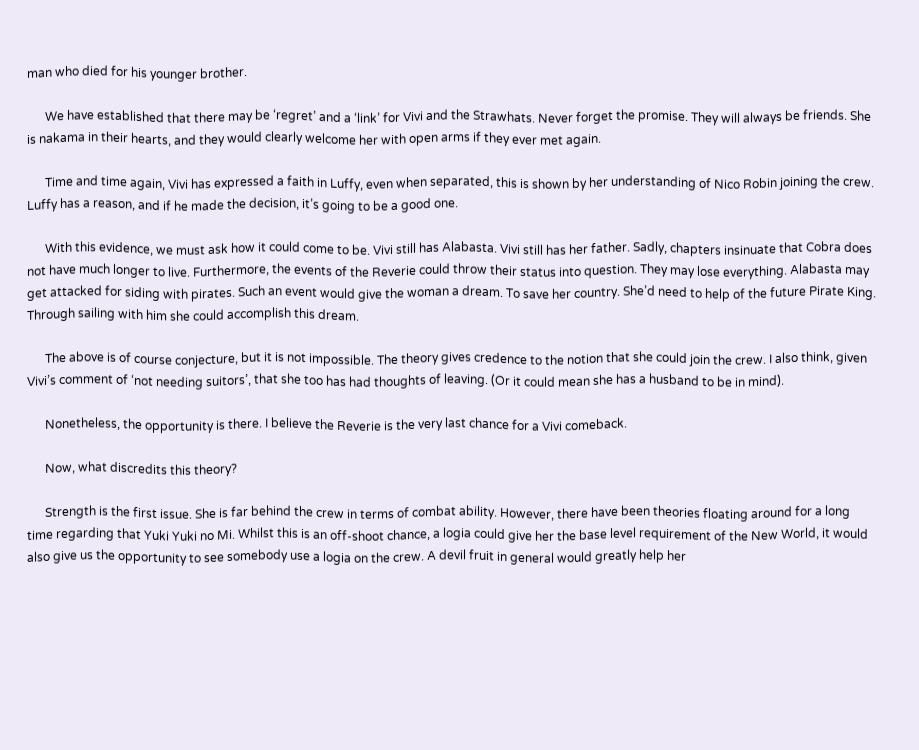man who died for his younger brother.

      We have established that there may be ‘regret’ and a ‘link’ for Vivi and the Strawhats. Never forget the promise. They will always be friends. She is nakama in their hearts, and they would clearly welcome her with open arms if they ever met again.

      Time and time again, Vivi has expressed a faith in Luffy, even when separated, this is shown by her understanding of Nico Robin joining the crew. Luffy has a reason, and if he made the decision, it’s going to be a good one.

      With this evidence, we must ask how it could come to be. Vivi still has Alabasta. Vivi still has her father. Sadly, chapters insinuate that Cobra does not have much longer to live. Furthermore, the events of the Reverie could throw their status into question. They may lose everything. Alabasta may get attacked for siding with pirates. Such an event would give the woman a dream. To save her country. She’d need to help of the future Pirate King. Through sailing with him she could accomplish this dream.

      The above is of course conjecture, but it is not impossible. The theory gives credence to the notion that she could join the crew. I also think, given Vivi’s comment of ‘not needing suitors’, that she too has had thoughts of leaving. (Or it could mean she has a husband to be in mind).

      Nonetheless, the opportunity is there. I believe the Reverie is the very last chance for a Vivi comeback.

      Now, what discredits this theory?

      Strength is the first issue. She is far behind the crew in terms of combat ability. However, there have been theories floating around for a long time regarding that Yuki Yuki no Mi. Whilst this is an off-shoot chance, a logia could give her the base level requirement of the New World, it would also give us the opportunity to see somebody use a logia on the crew. A devil fruit in general would greatly help her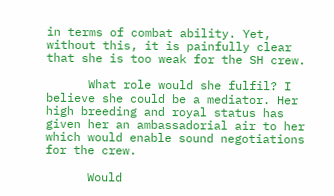in terms of combat ability. Yet, without this, it is painfully clear that she is too weak for the SH crew.

      What role would she fulfil? I believe she could be a mediator. Her high breeding and royal status has given her an ambassadorial air to her which would enable sound negotiations for the crew.

      Would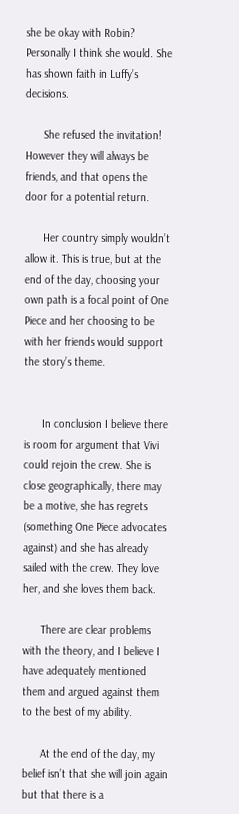she be okay with Robin? Personally I think she would. She has shown faith in Luffy’s decisions.

      She refused the invitation! However they will always be friends, and that opens the door for a potential return.

      Her country simply wouldn’t allow it. This is true, but at the end of the day, choosing your own path is a focal point of One Piece and her choosing to be with her friends would support the story’s theme.


      In conclusion I believe there is room for argument that Vivi could rejoin the crew. She is close geographically, there may be a motive, she has regrets (something One Piece advocates against) and she has already sailed with the crew. They love her, and she loves them back.

      There are clear problems with the theory, and I believe I have adequately mentioned them and argued against them to the best of my ability.

      At the end of the day, my belief isn’t that she will join again but that there is a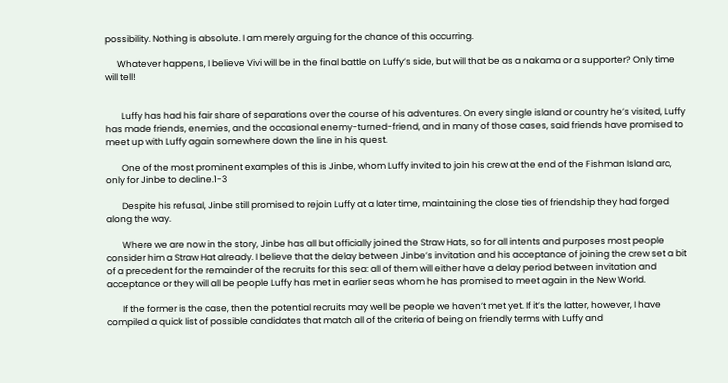possibility. Nothing is absolute. I am merely arguing for the chance of this occurring.

      Whatever happens, I believe Vivi will be in the final battle on Luffy’s side, but will that be as a nakama or a supporter? Only time will tell!


        Luffy has had his fair share of separations over the course of his adventures. On every single island or country he’s visited, Luffy has made friends, enemies, and the occasional enemy-turned-friend, and in many of those cases, said friends have promised to meet up with Luffy again somewhere down the line in his quest.

        One of the most prominent examples of this is Jinbe, whom Luffy invited to join his crew at the end of the Fishman Island arc, only for Jinbe to decline.1-3

        Despite his refusal, Jinbe still promised to rejoin Luffy at a later time, maintaining the close ties of friendship they had forged along the way.

        Where we are now in the story, Jinbe has all but officially joined the Straw Hats, so for all intents and purposes most people consider him a Straw Hat already. I believe that the delay between Jinbe’s invitation and his acceptance of joining the crew set a bit of a precedent for the remainder of the recruits for this sea: all of them will either have a delay period between invitation and acceptance or they will all be people Luffy has met in earlier seas whom he has promised to meet again in the New World.

        If the former is the case, then the potential recruits may well be people we haven’t met yet. If it’s the latter, however, I have compiled a quick list of possible candidates that match all of the criteria of being on friendly terms with Luffy and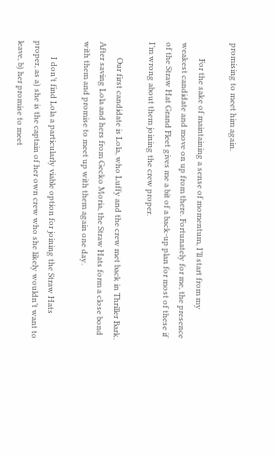promising to meet him again.

        For the sake of maintaining a sense of momentum, I’ll start from my weakest candidate and move on up from there. Fortunately for me, the presence of the Straw Hat Grand Fleet gives me a bit of a back-up plan for most of these if I’m wrong about them joining the crew proper.

        Our first candidate is Lola, who Luffy and the crew met back in Thriller Bark. After saving Lola and hers from Gecko Moria, the Straw Hats form a close bond with them and promise to meet up with them again one day.

        I don’t find Lola a particularly viable option for joining the Straw Hats proper, as a) she is the captain of her own crew who she likely wouldn’t want to leave, b) her promise to meet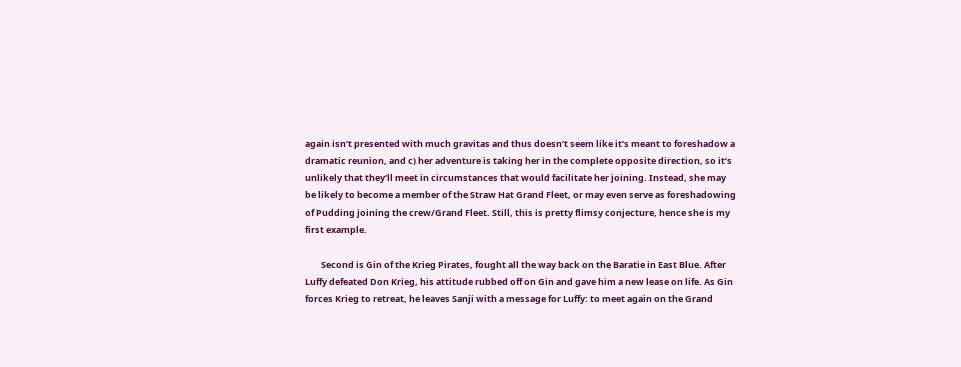again isn’t presented with much gravitas and thus doesn’t seem like it’s meant to foreshadow a dramatic reunion, and c) her adventure is taking her in the complete opposite direction, so it’s unlikely that they’ll meet in circumstances that would facilitate her joining. Instead, she may be likely to become a member of the Straw Hat Grand Fleet, or may even serve as foreshadowing of Pudding joining the crew/Grand Fleet. Still, this is pretty flimsy conjecture, hence she is my first example.

        Second is Gin of the Krieg Pirates, fought all the way back on the Baratie in East Blue. After Luffy defeated Don Krieg, his attitude rubbed off on Gin and gave him a new lease on life. As Gin forces Krieg to retreat, he leaves Sanji with a message for Luffy: to meet again on the Grand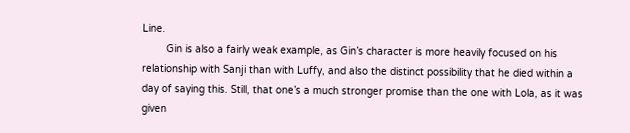Line.
        Gin is also a fairly weak example, as Gin’s character is more heavily focused on his relationship with Sanji than with Luffy, and also the distinct possibility that he died within a day of saying this. Still, that one’s a much stronger promise than the one with Lola, as it was given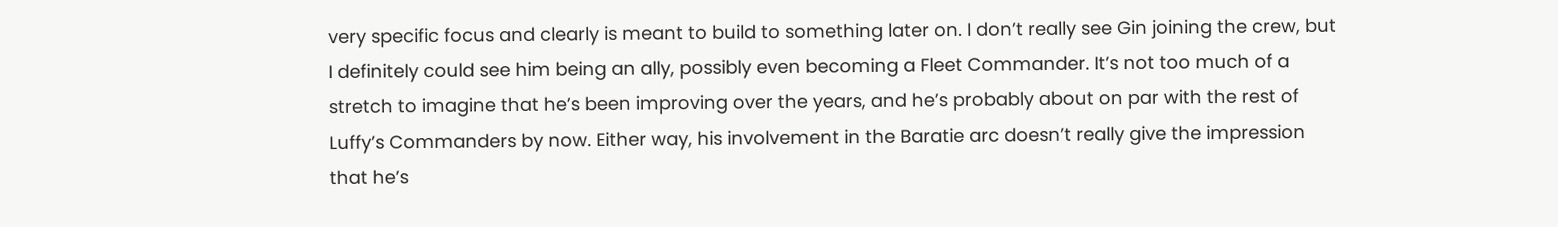very specific focus and clearly is meant to build to something later on. I don’t really see Gin joining the crew, but I definitely could see him being an ally, possibly even becoming a Fleet Commander. It’s not too much of a stretch to imagine that he’s been improving over the years, and he’s probably about on par with the rest of Luffy’s Commanders by now. Either way, his involvement in the Baratie arc doesn’t really give the impression that he’s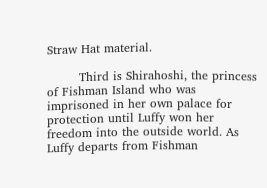Straw Hat material.

        Third is Shirahoshi, the princess of Fishman Island who was imprisoned in her own palace for protection until Luffy won her freedom into the outside world. As Luffy departs from Fishman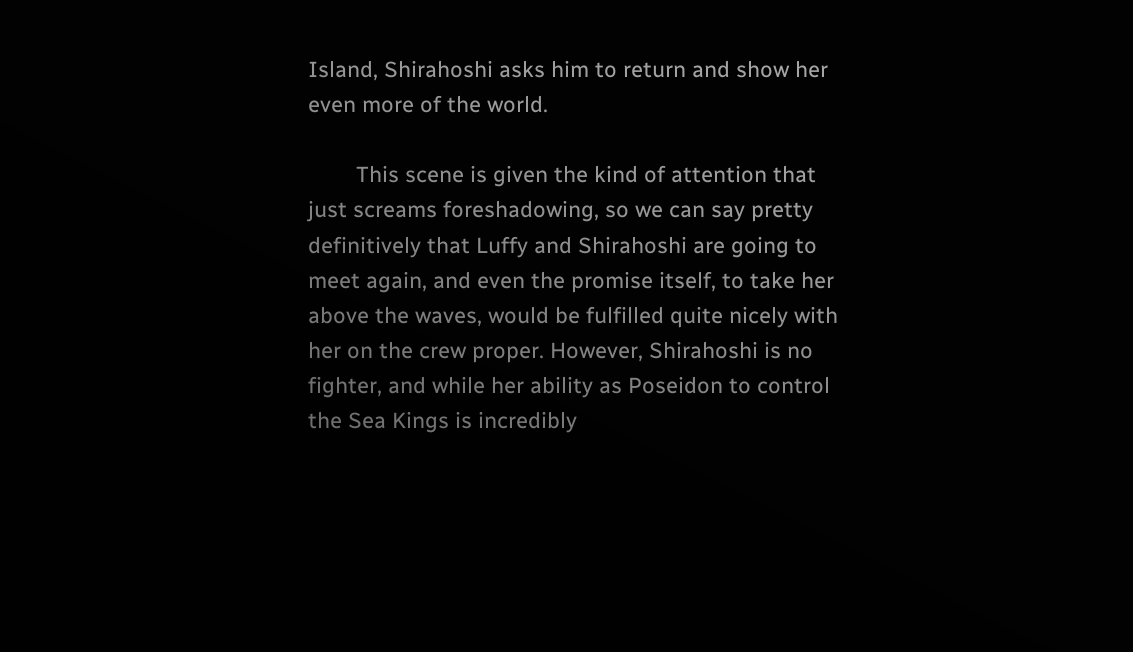Island, Shirahoshi asks him to return and show her even more of the world.

        This scene is given the kind of attention that just screams foreshadowing, so we can say pretty definitively that Luffy and Shirahoshi are going to meet again, and even the promise itself, to take her above the waves, would be fulfilled quite nicely with her on the crew proper. However, Shirahoshi is no fighter, and while her ability as Poseidon to control the Sea Kings is incredibly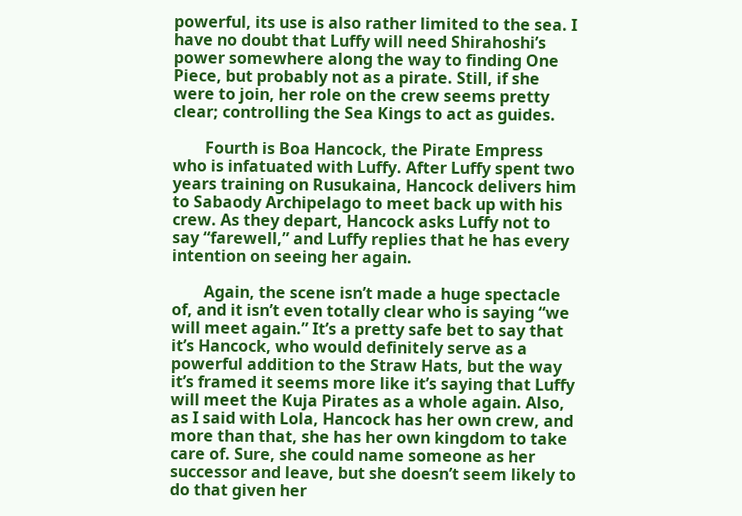powerful, its use is also rather limited to the sea. I have no doubt that Luffy will need Shirahoshi’s power somewhere along the way to finding One Piece, but probably not as a pirate. Still, if she were to join, her role on the crew seems pretty clear; controlling the Sea Kings to act as guides.

        Fourth is Boa Hancock, the Pirate Empress who is infatuated with Luffy. After Luffy spent two years training on Rusukaina, Hancock delivers him to Sabaody Archipelago to meet back up with his crew. As they depart, Hancock asks Luffy not to say “farewell,” and Luffy replies that he has every intention on seeing her again.

        Again, the scene isn’t made a huge spectacle of, and it isn’t even totally clear who is saying “we will meet again.” It’s a pretty safe bet to say that it’s Hancock, who would definitely serve as a powerful addition to the Straw Hats, but the way it’s framed it seems more like it’s saying that Luffy will meet the Kuja Pirates as a whole again. Also, as I said with Lola, Hancock has her own crew, and more than that, she has her own kingdom to take care of. Sure, she could name someone as her successor and leave, but she doesn’t seem likely to do that given her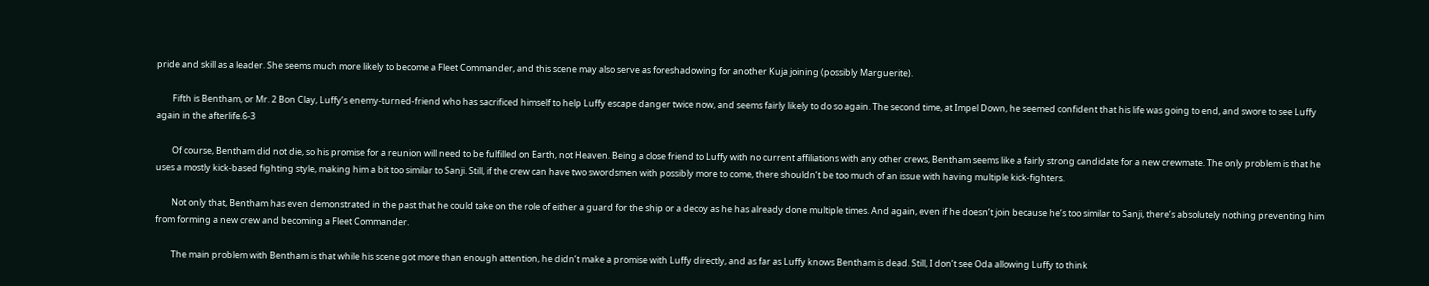pride and skill as a leader. She seems much more likely to become a Fleet Commander, and this scene may also serve as foreshadowing for another Kuja joining (possibly Marguerite).

        Fifth is Bentham, or Mr. 2 Bon Clay, Luffy’s enemy-turned-friend who has sacrificed himself to help Luffy escape danger twice now, and seems fairly likely to do so again. The second time, at Impel Down, he seemed confident that his life was going to end, and swore to see Luffy again in the afterlife.6-3

        Of course, Bentham did not die, so his promise for a reunion will need to be fulfilled on Earth, not Heaven. Being a close friend to Luffy with no current affiliations with any other crews, Bentham seems like a fairly strong candidate for a new crewmate. The only problem is that he uses a mostly kick-based fighting style, making him a bit too similar to Sanji. Still, if the crew can have two swordsmen with possibly more to come, there shouldn’t be too much of an issue with having multiple kick-fighters.

        Not only that, Bentham has even demonstrated in the past that he could take on the role of either a guard for the ship or a decoy as he has already done multiple times. And again, even if he doesn’t join because he’s too similar to Sanji, there’s absolutely nothing preventing him from forming a new crew and becoming a Fleet Commander.

        The main problem with Bentham is that while his scene got more than enough attention, he didn’t make a promise with Luffy directly, and as far as Luffy knows Bentham is dead. Still, I don’t see Oda allowing Luffy to think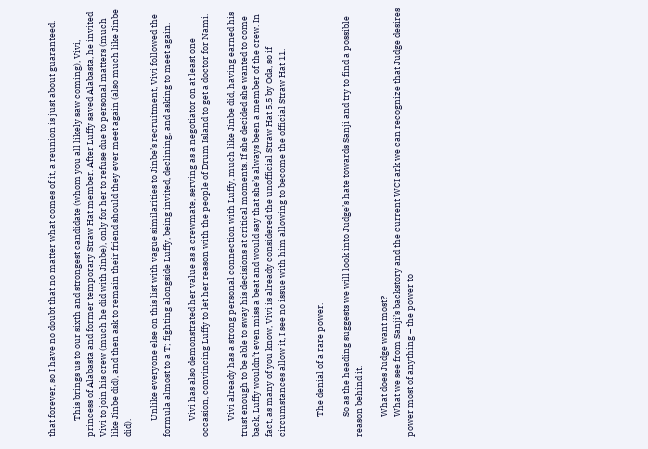that forever, so I have no doubt that no matter what comes of it, a reunion is just about guaranteed.

        This brings us to our sixth and strongest candidate (whom you all likely saw coming), Vivi, princess of Alabasta and former temporary Straw Hat member. After Luffy saved Alabasta, he invited Vivi to join his crew (much he did with Jinbe), only for her to refuse due to personal matters (much like Jinbe did), and then ask to remain their friend should they ever meet again (also much like Jinbe did).

        Unlike everyone else on this list with vague similarities to Jinbe’s recruitment, Vivi followed the formula almost to a T; fighting alongside Luffy, being invited, declining, and asking to meet again.

        Vivi has also demonstrated her value as a crewmate, serving as a negotiator on at least one occasion, convincing Luffy to let her reason with the people of Drum Island to get a doctor for Nami.

        Vivi already has a strong personal connection with Luffy, much like Jinbe did, having earned his trust enough to be able to sway his decisions at critical moments. If she decided she wanted to come back, Luffy wouldn’t even miss a beat and would say that she’s always been a member of the crew. In fact, as many of you know, Vivi is already considered the unofficial Straw Hat 5.5 by Oda, so if circumstances allow it, I see no issue with him allowing to become the official Straw Hat 11.


          The denial of a rare power.

          So as the heading suggests we will look into Judge’s hate towards Sanji and try to find a possible reason behind it.

          What does Judge want most?
          What we see from Sanji’s backstory and the current WCI ark we can recognize that Judge desires power most of anything – the power to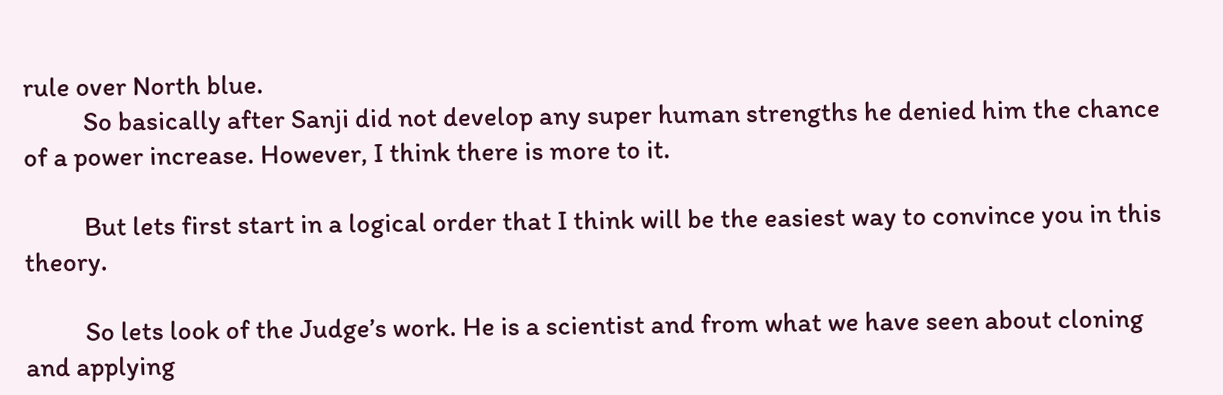rule over North blue.
          So basically after Sanji did not develop any super human strengths he denied him the chance of a power increase. However, I think there is more to it.

          But lets first start in a logical order that I think will be the easiest way to convince you in this theory.

          So lets look of the Judge’s work. He is a scientist and from what we have seen about cloning and applying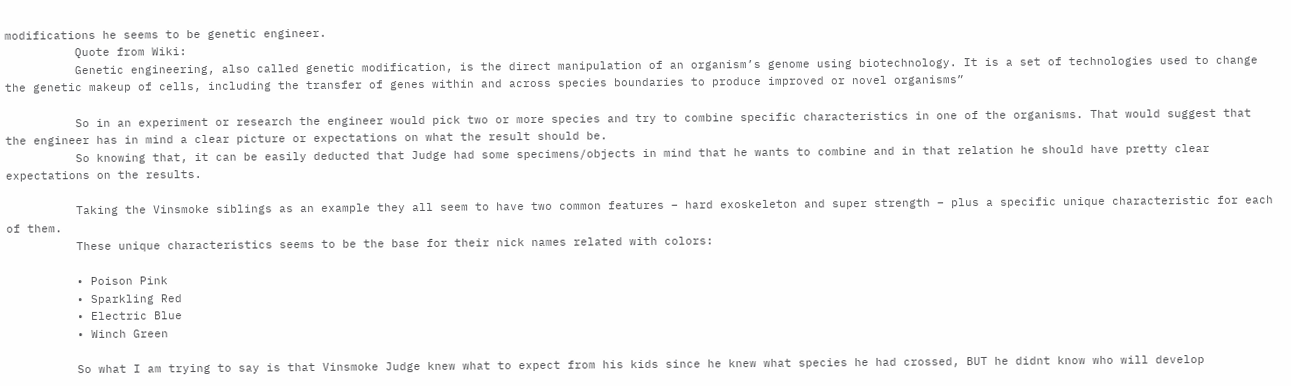modifications he seems to be genetic engineer.
          Quote from Wiki:
          Genetic engineering, also called genetic modification, is the direct manipulation of an organism’s genome using biotechnology. It is a set of technologies used to change the genetic makeup of cells, including the transfer of genes within and across species boundaries to produce improved or novel organisms”

          So in an experiment or research the engineer would pick two or more species and try to combine specific characteristics in one of the organisms. That would suggest that the engineer has in mind a clear picture or expectations on what the result should be.
          So knowing that, it can be easily deducted that Judge had some specimens/objects in mind that he wants to combine and in that relation he should have pretty clear expectations on the results.

          Taking the Vinsmoke siblings as an example they all seem to have two common features – hard exoskeleton and super strength – plus a specific unique characteristic for each of them.
          These unique characteristics seems to be the base for their nick names related with colors:

          • Poison Pink
          • Sparkling Red
          • Electric Blue
          • Winch Green

          So what I am trying to say is that Vinsmoke Judge knew what to expect from his kids since he knew what species he had crossed, BUT he didnt know who will develop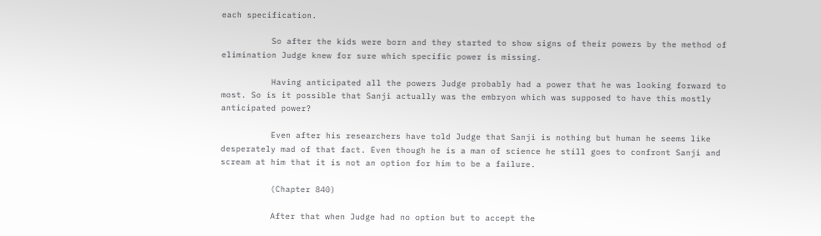each specification.

          So after the kids were born and they started to show signs of their powers by the method of elimination Judge knew for sure which specific power is missing.

          Having anticipated all the powers Judge probably had a power that he was looking forward to most. So is it possible that Sanji actually was the embryon which was supposed to have this mostly anticipated power?

          Even after his researchers have told Judge that Sanji is nothing but human he seems like desperately mad of that fact. Even though he is a man of science he still goes to confront Sanji and scream at him that it is not an option for him to be a failure.

          (Chapter 840)

          After that when Judge had no option but to accept the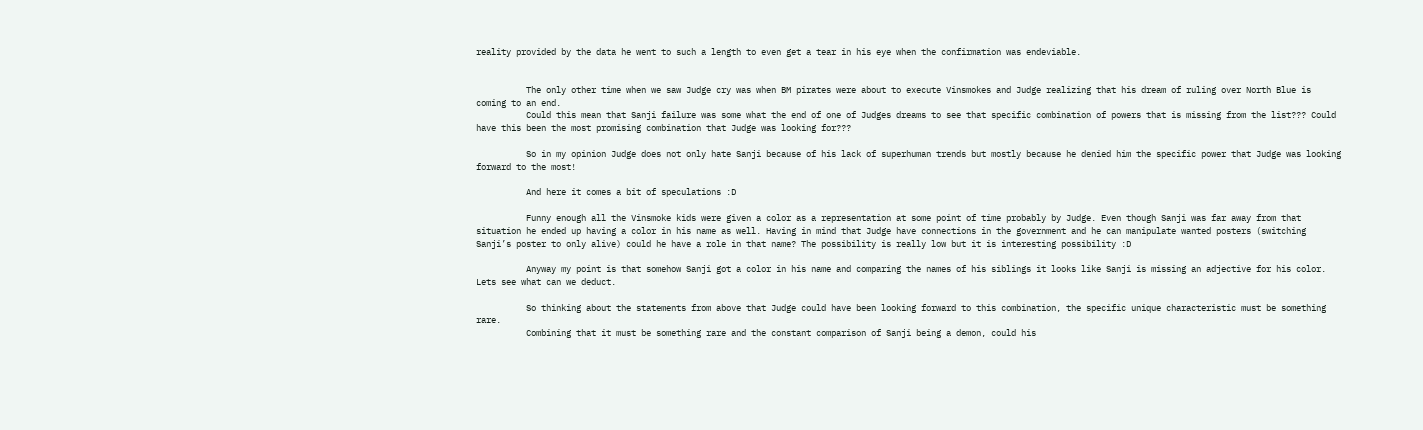reality provided by the data he went to such a length to even get a tear in his eye when the confirmation was endeviable.


          The only other time when we saw Judge cry was when BM pirates were about to execute Vinsmokes and Judge realizing that his dream of ruling over North Blue is coming to an end.
          Could this mean that Sanji failure was some what the end of one of Judges dreams to see that specific combination of powers that is missing from the list??? Could have this been the most promising combination that Judge was looking for???

          So in my opinion Judge does not only hate Sanji because of his lack of superhuman trends but mostly because he denied him the specific power that Judge was looking forward to the most!

          And here it comes a bit of speculations :D

          Funny enough all the Vinsmoke kids were given a color as a representation at some point of time probably by Judge. Even though Sanji was far away from that situation he ended up having a color in his name as well. Having in mind that Judge have connections in the government and he can manipulate wanted posters (switching Sanji’s poster to only alive) could he have a role in that name? The possibility is really low but it is interesting possibility :D

          Anyway my point is that somehow Sanji got a color in his name and comparing the names of his siblings it looks like Sanji is missing an adjective for his color. Lets see what can we deduct.

          So thinking about the statements from above that Judge could have been looking forward to this combination, the specific unique characteristic must be something rare.
          Combining that it must be something rare and the constant comparison of Sanji being a demon, could his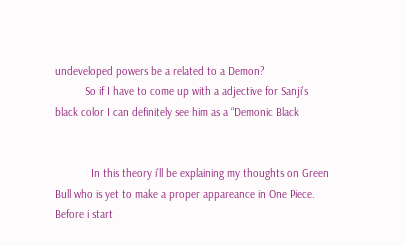undeveloped powers be a related to a Demon?
          So if I have to come up with a adjective for Sanji’s black color I can definitely see him as a “Demonic Black


            In this theory i’ll be explaining my thoughts on Green Bull who is yet to make a proper appareance in One Piece. Before i start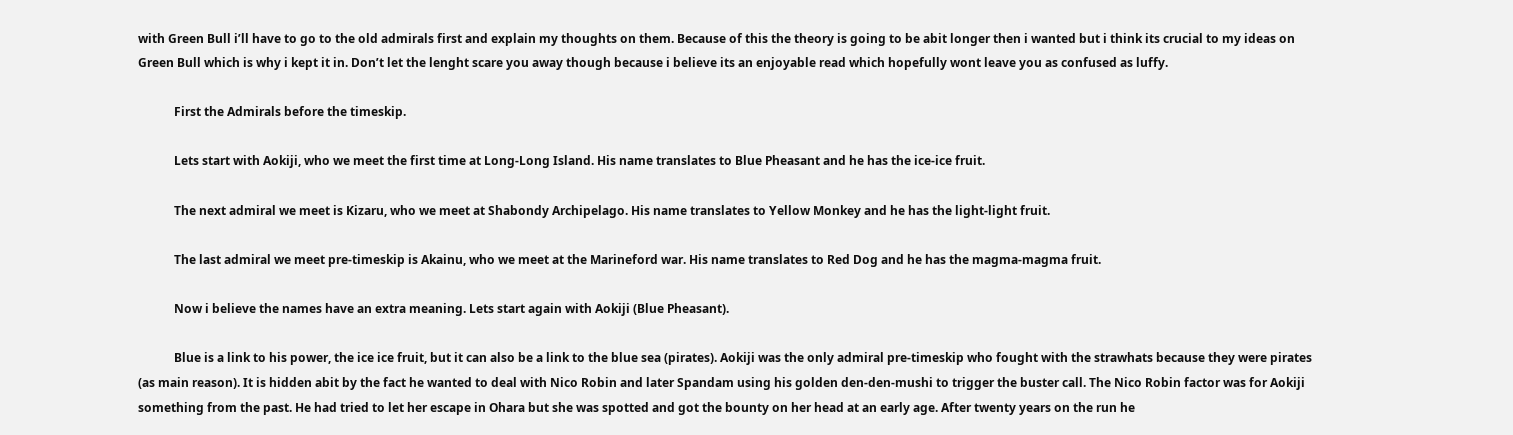with Green Bull i’ll have to go to the old admirals first and explain my thoughts on them. Because of this the theory is going to be abit longer then i wanted but i think its crucial to my ideas on Green Bull which is why i kept it in. Don’t let the lenght scare you away though because i believe its an enjoyable read which hopefully wont leave you as confused as luffy.

            First the Admirals before the timeskip.

            Lets start with Aokiji, who we meet the first time at Long-Long Island. His name translates to Blue Pheasant and he has the ice-ice fruit.

            The next admiral we meet is Kizaru, who we meet at Shabondy Archipelago. His name translates to Yellow Monkey and he has the light-light fruit.

            The last admiral we meet pre-timeskip is Akainu, who we meet at the Marineford war. His name translates to Red Dog and he has the magma-magma fruit.

            Now i believe the names have an extra meaning. Lets start again with Aokiji (Blue Pheasant).

            Blue is a link to his power, the ice ice fruit, but it can also be a link to the blue sea (pirates). Aokiji was the only admiral pre-timeskip who fought with the strawhats because they were pirates (as main reason). It is hidden abit by the fact he wanted to deal with Nico Robin and later Spandam using his golden den-den-mushi to trigger the buster call. The Nico Robin factor was for Aokiji something from the past. He had tried to let her escape in Ohara but she was spotted and got the bounty on her head at an early age. After twenty years on the run he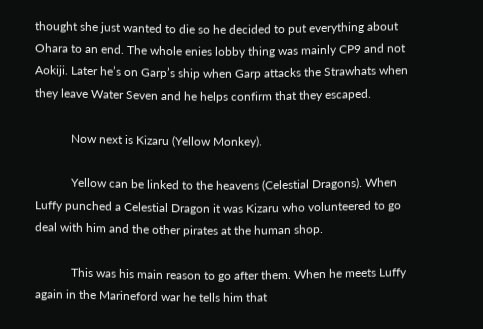thought she just wanted to die so he decided to put everything about Ohara to an end. The whole enies lobby thing was mainly CP9 and not Aokiji. Later he’s on Garp’s ship when Garp attacks the Strawhats when they leave Water Seven and he helps confirm that they escaped.

            Now next is Kizaru (Yellow Monkey).

            Yellow can be linked to the heavens (Celestial Dragons). When Luffy punched a Celestial Dragon it was Kizaru who volunteered to go deal with him and the other pirates at the human shop.

            This was his main reason to go after them. When he meets Luffy again in the Marineford war he tells him that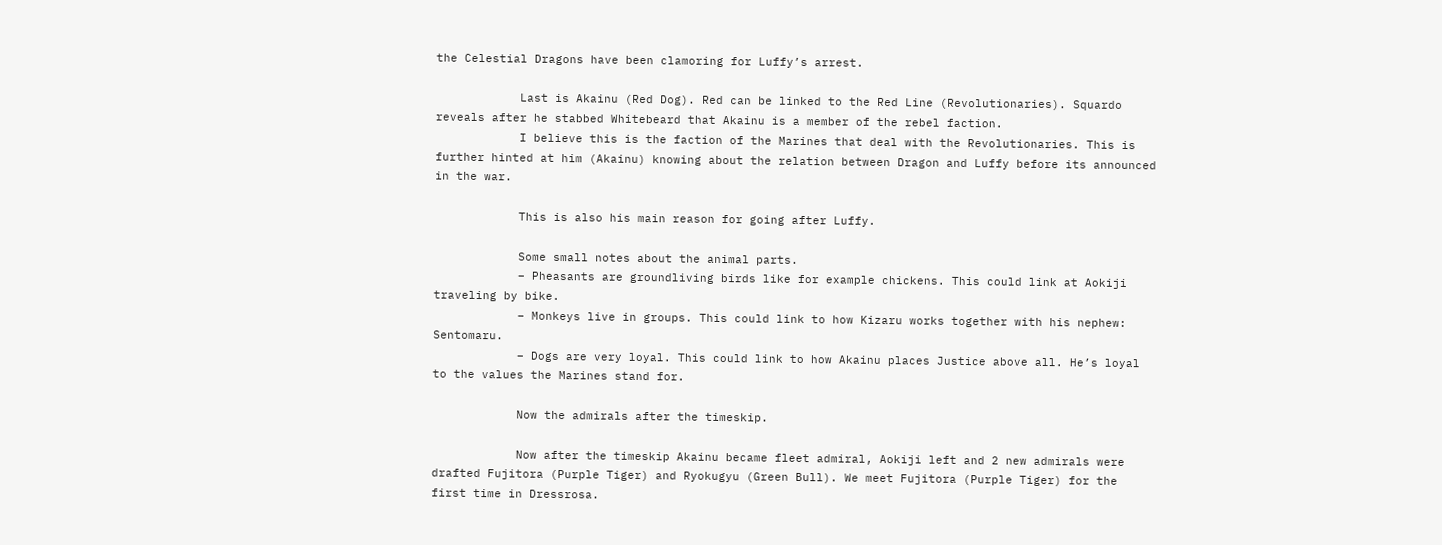the Celestial Dragons have been clamoring for Luffy’s arrest.

            Last is Akainu (Red Dog). Red can be linked to the Red Line (Revolutionaries). Squardo reveals after he stabbed Whitebeard that Akainu is a member of the rebel faction.
            I believe this is the faction of the Marines that deal with the Revolutionaries. This is further hinted at him (Akainu) knowing about the relation between Dragon and Luffy before its announced in the war.

            This is also his main reason for going after Luffy.

            Some small notes about the animal parts.
            – Pheasants are groundliving birds like for example chickens. This could link at Aokiji traveling by bike.
            – Monkeys live in groups. This could link to how Kizaru works together with his nephew: Sentomaru.
            – Dogs are very loyal. This could link to how Akainu places Justice above all. He’s loyal to the values the Marines stand for.

            Now the admirals after the timeskip.

            Now after the timeskip Akainu became fleet admiral, Aokiji left and 2 new admirals were drafted Fujitora (Purple Tiger) and Ryokugyu (Green Bull). We meet Fujitora (Purple Tiger) for the first time in Dressrosa.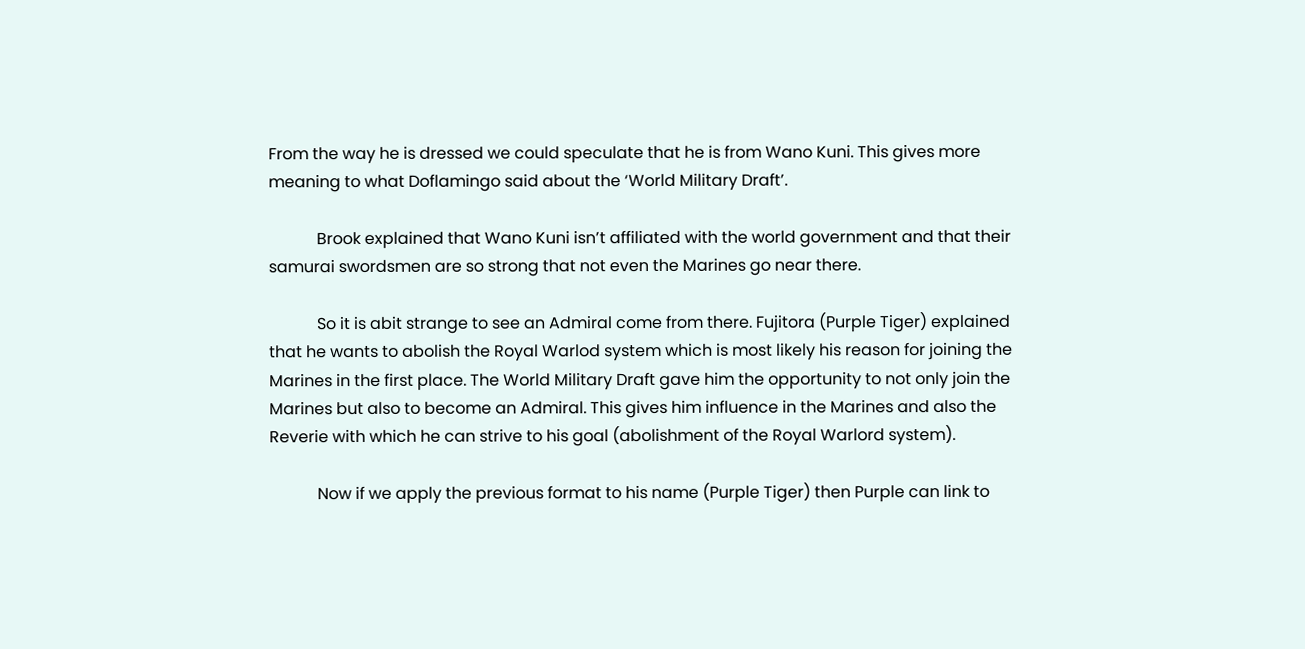From the way he is dressed we could speculate that he is from Wano Kuni. This gives more meaning to what Doflamingo said about the ‘World Military Draft’.

            Brook explained that Wano Kuni isn’t affiliated with the world government and that their samurai swordsmen are so strong that not even the Marines go near there.

            So it is abit strange to see an Admiral come from there. Fujitora (Purple Tiger) explained that he wants to abolish the Royal Warlod system which is most likely his reason for joining the Marines in the first place. The World Military Draft gave him the opportunity to not only join the Marines but also to become an Admiral. This gives him influence in the Marines and also the Reverie with which he can strive to his goal (abolishment of the Royal Warlord system).

            Now if we apply the previous format to his name (Purple Tiger) then Purple can link to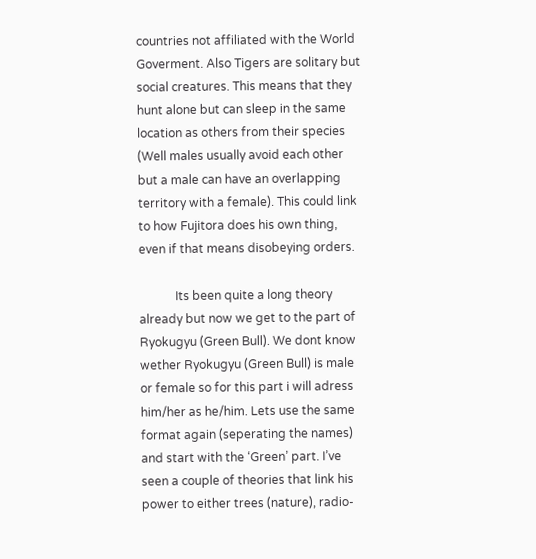countries not affiliated with the World Goverment. Also Tigers are solitary but social creatures. This means that they hunt alone but can sleep in the same location as others from their species (Well males usually avoid each other but a male can have an overlapping territory with a female). This could link to how Fujitora does his own thing, even if that means disobeying orders.

            Its been quite a long theory already but now we get to the part of Ryokugyu (Green Bull). We dont know wether Ryokugyu (Green Bull) is male or female so for this part i will adress him/her as he/him. Lets use the same format again (seperating the names) and start with the ‘Green’ part. I’ve seen a couple of theories that link his power to either trees (nature), radio-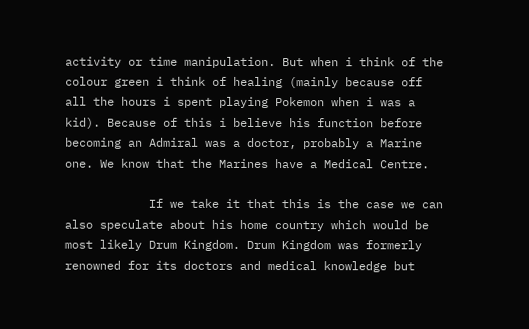activity or time manipulation. But when i think of the colour green i think of healing (mainly because off all the hours i spent playing Pokemon when i was a kid). Because of this i believe his function before becoming an Admiral was a doctor, probably a Marine one. We know that the Marines have a Medical Centre.

            If we take it that this is the case we can also speculate about his home country which would be most likely Drum Kingdom. Drum Kingdom was formerly renowned for its doctors and medical knowledge but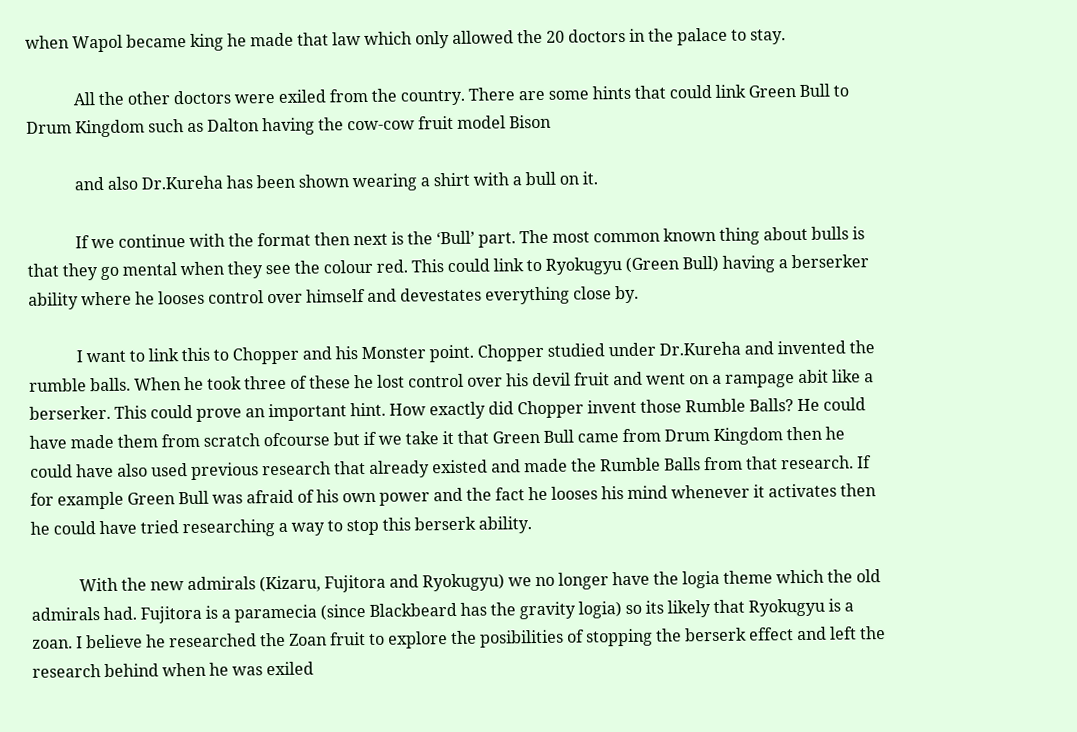when Wapol became king he made that law which only allowed the 20 doctors in the palace to stay.

            All the other doctors were exiled from the country. There are some hints that could link Green Bull to Drum Kingdom such as Dalton having the cow-cow fruit model Bison

            and also Dr.Kureha has been shown wearing a shirt with a bull on it.

            If we continue with the format then next is the ‘Bull’ part. The most common known thing about bulls is that they go mental when they see the colour red. This could link to Ryokugyu (Green Bull) having a berserker ability where he looses control over himself and devestates everything close by.

            I want to link this to Chopper and his Monster point. Chopper studied under Dr.Kureha and invented the rumble balls. When he took three of these he lost control over his devil fruit and went on a rampage abit like a berserker. This could prove an important hint. How exactly did Chopper invent those Rumble Balls? He could have made them from scratch ofcourse but if we take it that Green Bull came from Drum Kingdom then he could have also used previous research that already existed and made the Rumble Balls from that research. If for example Green Bull was afraid of his own power and the fact he looses his mind whenever it activates then he could have tried researching a way to stop this berserk ability.

            With the new admirals (Kizaru, Fujitora and Ryokugyu) we no longer have the logia theme which the old admirals had. Fujitora is a paramecia (since Blackbeard has the gravity logia) so its likely that Ryokugyu is a zoan. I believe he researched the Zoan fruit to explore the posibilities of stopping the berserk effect and left the research behind when he was exiled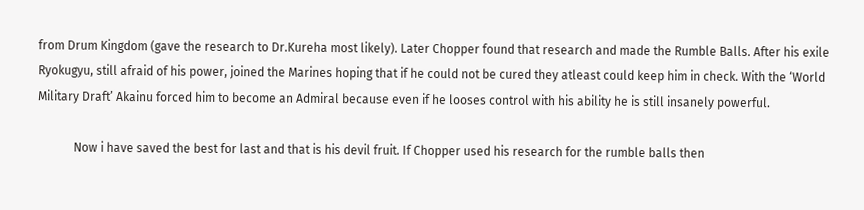from Drum Kingdom (gave the research to Dr.Kureha most likely). Later Chopper found that research and made the Rumble Balls. After his exile Ryokugyu, still afraid of his power, joined the Marines hoping that if he could not be cured they atleast could keep him in check. With the ‘World Military Draft’ Akainu forced him to become an Admiral because even if he looses control with his ability he is still insanely powerful.

            Now i have saved the best for last and that is his devil fruit. If Chopper used his research for the rumble balls then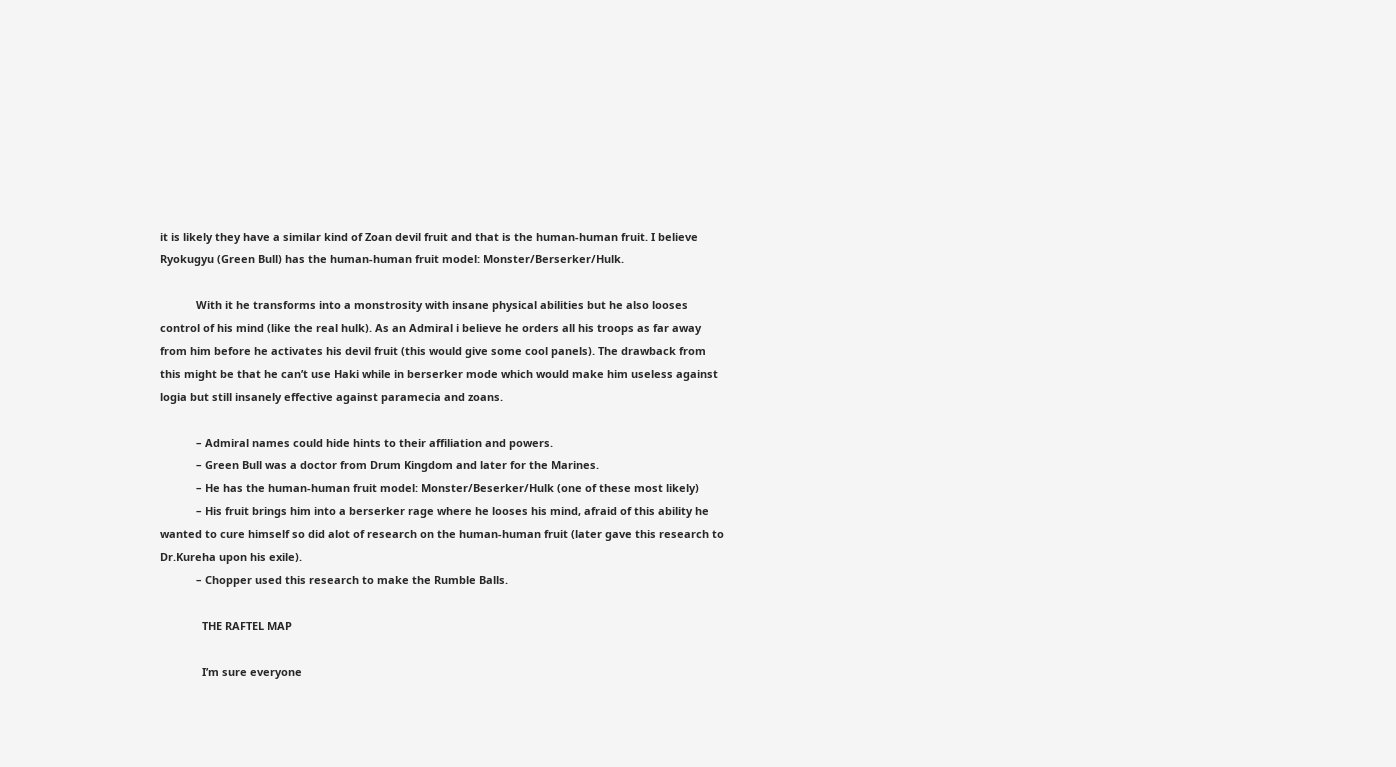it is likely they have a similar kind of Zoan devil fruit and that is the human-human fruit. I believe Ryokugyu (Green Bull) has the human-human fruit model: Monster/Berserker/Hulk.

            With it he transforms into a monstrosity with insane physical abilities but he also looses control of his mind (like the real hulk). As an Admiral i believe he orders all his troops as far away from him before he activates his devil fruit (this would give some cool panels). The drawback from this might be that he can’t use Haki while in berserker mode which would make him useless against logia but still insanely effective against paramecia and zoans.

            – Admiral names could hide hints to their affiliation and powers.
            – Green Bull was a doctor from Drum Kingdom and later for the Marines.
            – He has the human-human fruit model: Monster/Beserker/Hulk (one of these most likely)
            – His fruit brings him into a berserker rage where he looses his mind, afraid of this ability he wanted to cure himself so did alot of research on the human-human fruit (later gave this research to Dr.Kureha upon his exile).
            – Chopper used this research to make the Rumble Balls.

              THE RAFTEL MAP

              I’m sure everyone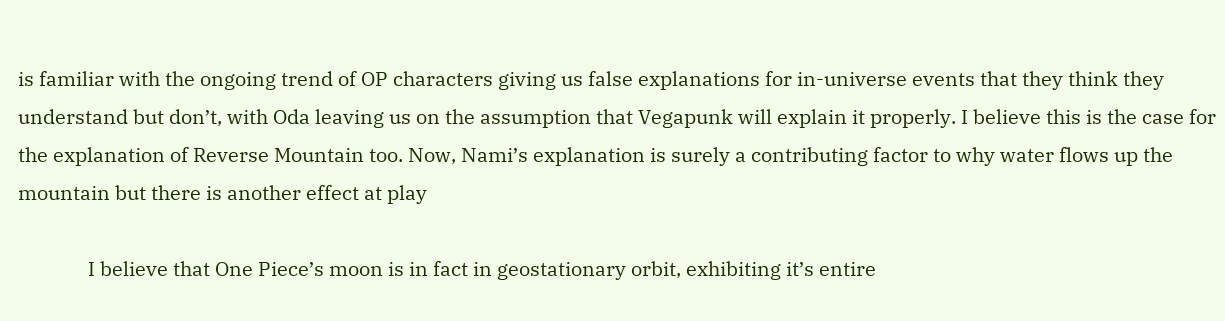is familiar with the ongoing trend of OP characters giving us false explanations for in-universe events that they think they understand but don’t, with Oda leaving us on the assumption that Vegapunk will explain it properly. I believe this is the case for the explanation of Reverse Mountain too. Now, Nami’s explanation is surely a contributing factor to why water flows up the mountain but there is another effect at play

              I believe that One Piece’s moon is in fact in geostationary orbit, exhibiting it’s entire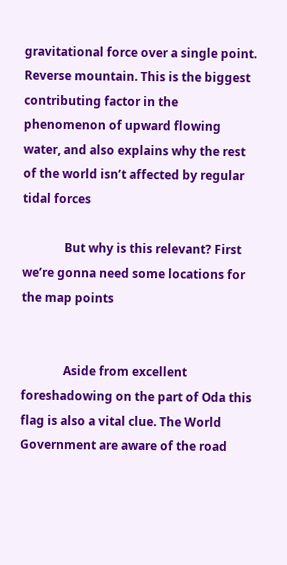gravitational force over a single point. Reverse mountain. This is the biggest contributing factor in the phenomenon of upward flowing water, and also explains why the rest of the world isn’t affected by regular tidal forces

              But why is this relevant? First we’re gonna need some locations for the map points


              Aside from excellent foreshadowing on the part of Oda this flag is also a vital clue. The World Government are aware of the road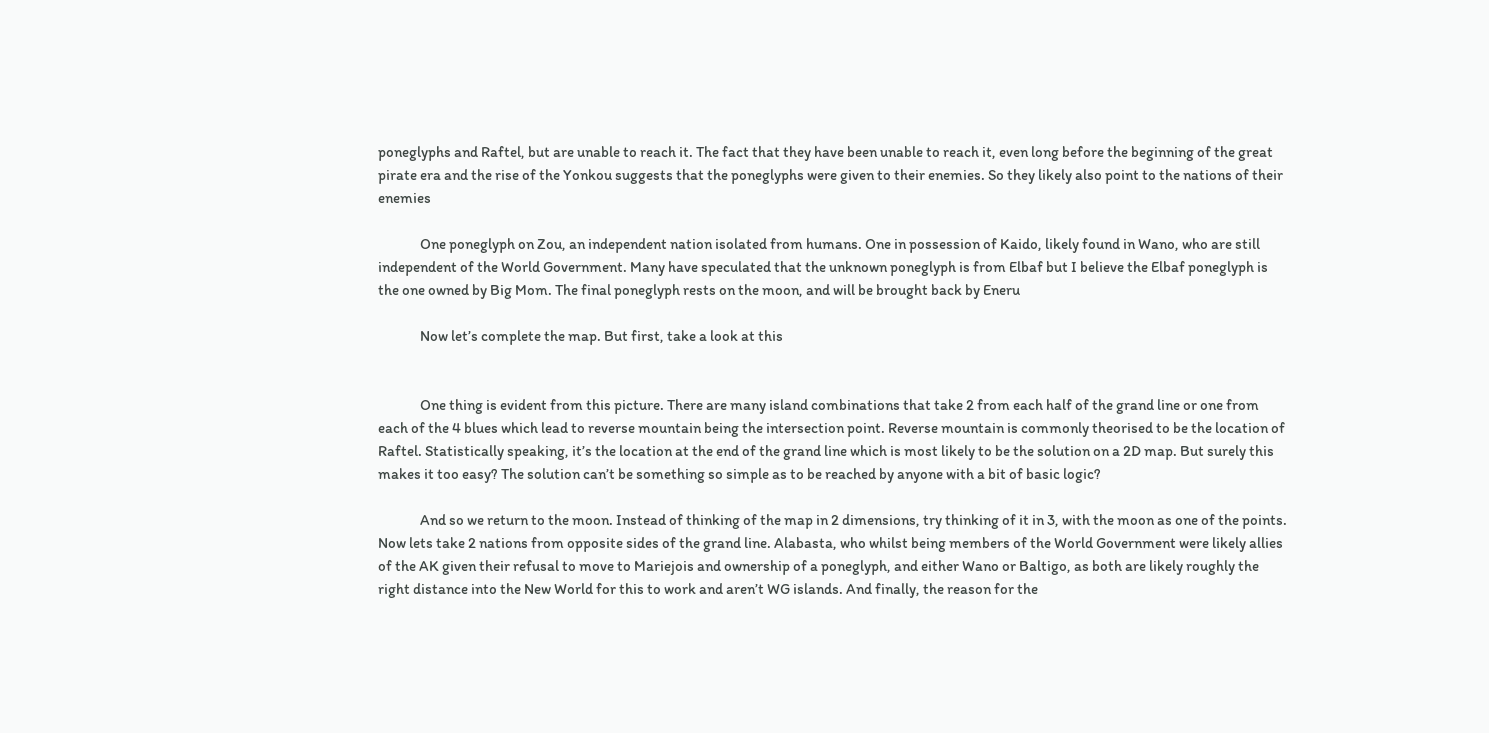poneglyphs and Raftel, but are unable to reach it. The fact that they have been unable to reach it, even long before the beginning of the great pirate era and the rise of the Yonkou suggests that the poneglyphs were given to their enemies. So they likely also point to the nations of their enemies

              One poneglyph on Zou, an independent nation isolated from humans. One in possession of Kaido, likely found in Wano, who are still independent of the World Government. Many have speculated that the unknown poneglyph is from Elbaf but I believe the Elbaf poneglyph is the one owned by Big Mom. The final poneglyph rests on the moon, and will be brought back by Eneru

              Now let’s complete the map. But first, take a look at this


              One thing is evident from this picture. There are many island combinations that take 2 from each half of the grand line or one from each of the 4 blues which lead to reverse mountain being the intersection point. Reverse mountain is commonly theorised to be the location of Raftel. Statistically speaking, it’s the location at the end of the grand line which is most likely to be the solution on a 2D map. But surely this makes it too easy? The solution can’t be something so simple as to be reached by anyone with a bit of basic logic?

              And so we return to the moon. Instead of thinking of the map in 2 dimensions, try thinking of it in 3, with the moon as one of the points. Now lets take 2 nations from opposite sides of the grand line. Alabasta, who whilst being members of the World Government were likely allies of the AK given their refusal to move to Mariejois and ownership of a poneglyph, and either Wano or Baltigo, as both are likely roughly the right distance into the New World for this to work and aren’t WG islands. And finally, the reason for the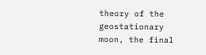theory of the geostationary moon, the final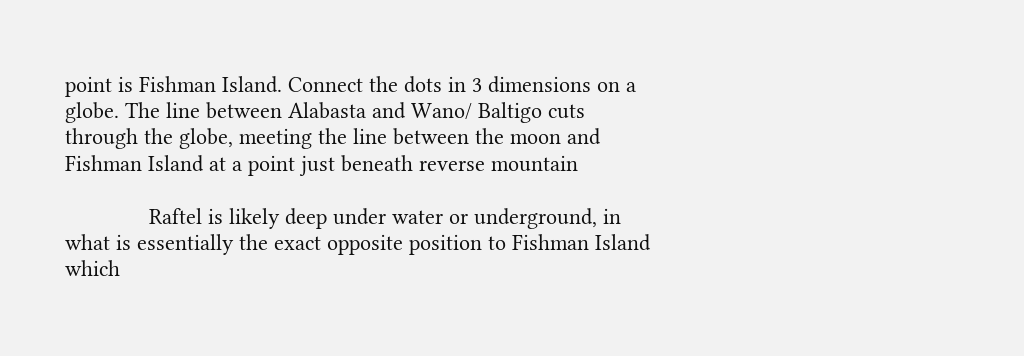point is Fishman Island. Connect the dots in 3 dimensions on a globe. The line between Alabasta and Wano/ Baltigo cuts through the globe, meeting the line between the moon and Fishman Island at a point just beneath reverse mountain

              Raftel is likely deep under water or underground, in what is essentially the exact opposite position to Fishman Island which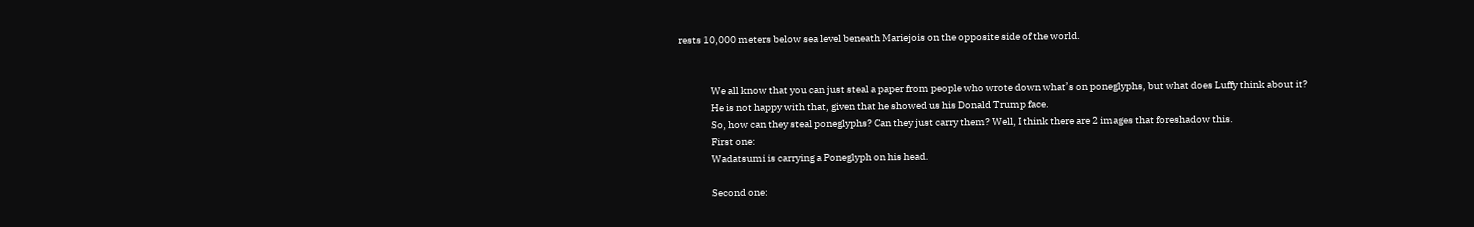rests 10,000 meters below sea level beneath Mariejois on the opposite side of the world.


                We all know that you can just steal a paper from people who wrote down what’s on poneglyphs, but what does Luffy think about it?
                He is not happy with that, given that he showed us his Donald Trump face.
                So, how can they steal poneglyphs? Can they just carry them? Well, I think there are 2 images that foreshadow this.
                First one:
                Wadatsumi is carrying a Poneglyph on his head.

                Second one: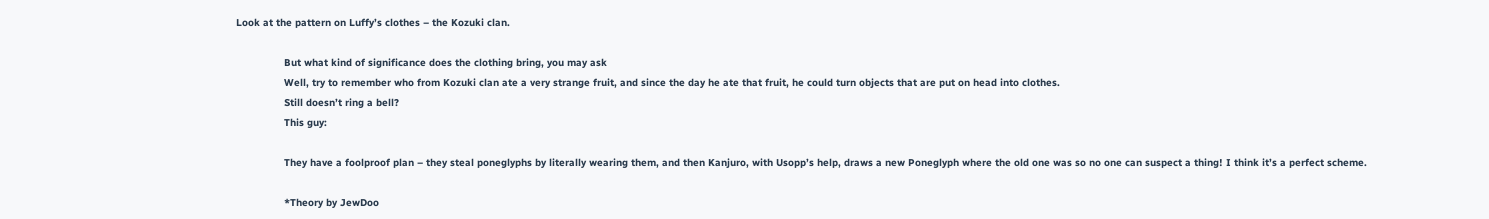Look at the pattern on Luffy’s clothes – the Kozuki clan.

                But what kind of significance does the clothing bring, you may ask
                Well, try to remember who from Kozuki clan ate a very strange fruit, and since the day he ate that fruit, he could turn objects that are put on head into clothes.
                Still doesn’t ring a bell?
                This guy:

                They have a foolproof plan – they steal poneglyphs by literally wearing them, and then Kanjuro, with Usopp’s help, draws a new Poneglyph where the old one was so no one can suspect a thing! I think it’s a perfect scheme.

                *Theory by JewDoo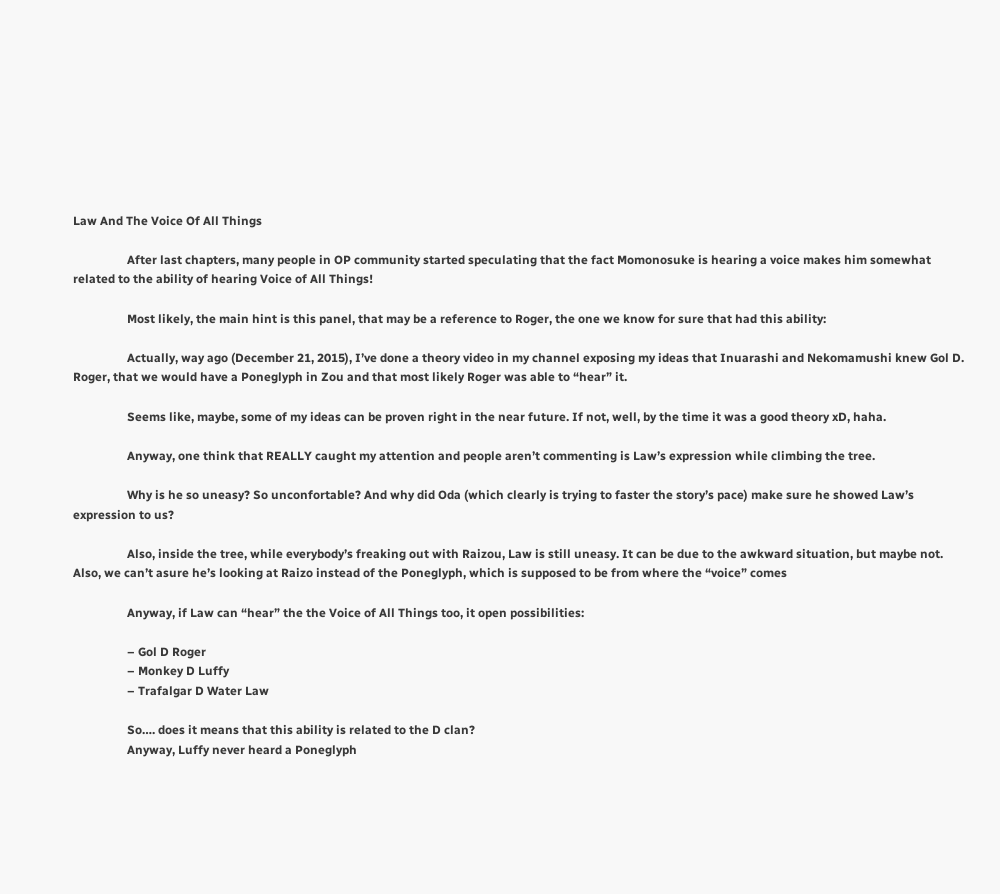Law And The Voice Of All Things

                  After last chapters, many people in OP community started speculating that the fact Momonosuke is hearing a voice makes him somewhat related to the ability of hearing Voice of All Things!

                  Most likely, the main hint is this panel, that may be a reference to Roger, the one we know for sure that had this ability:

                  Actually, way ago (December 21, 2015), I’ve done a theory video in my channel exposing my ideas that Inuarashi and Nekomamushi knew Gol D. Roger, that we would have a Poneglyph in Zou and that most likely Roger was able to “hear” it.

                  Seems like, maybe, some of my ideas can be proven right in the near future. If not, well, by the time it was a good theory xD, haha.

                  Anyway, one think that REALLY caught my attention and people aren’t commenting is Law’s expression while climbing the tree.

                  Why is he so uneasy? So unconfortable? And why did Oda (which clearly is trying to faster the story’s pace) make sure he showed Law’s expression to us?

                  Also, inside the tree, while everybody’s freaking out with Raizou, Law is still uneasy. It can be due to the awkward situation, but maybe not. Also, we can’t asure he’s looking at Raizo instead of the Poneglyph, which is supposed to be from where the “voice” comes

                  Anyway, if Law can “hear” the the Voice of All Things too, it open possibilities:

                  – Gol D Roger
                  – Monkey D Luffy
                  – Trafalgar D Water Law

                  So…. does it means that this ability is related to the D clan?
                  Anyway, Luffy never heard a Poneglyph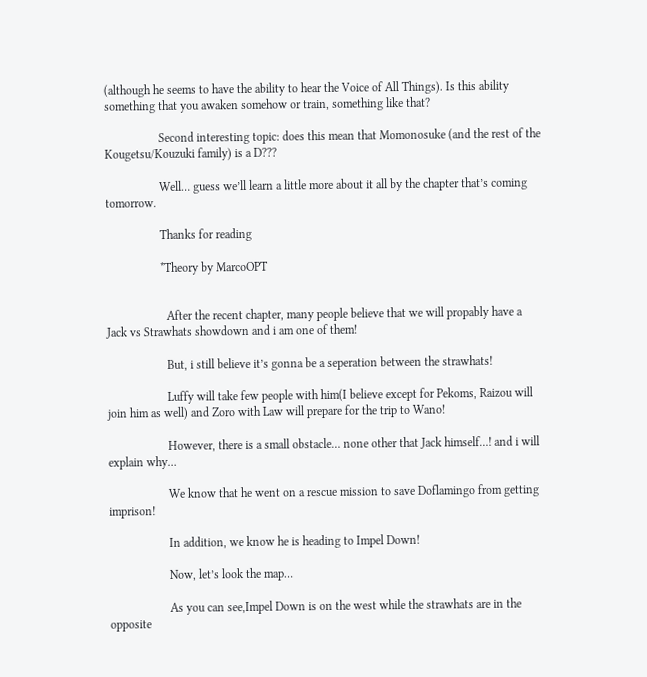(although he seems to have the ability to hear the Voice of All Things). Is this ability something that you awaken somehow or train, something like that?

                  Second interesting topic: does this mean that Momonosuke (and the rest of the Kougetsu/Kouzuki family) is a D???

                  Well… guess we’ll learn a little more about it all by the chapter that’s coming tomorrow.

                  Thanks for reading

                  *Theory by MarcoOPT


                    After the recent chapter, many people believe that we will propably have a Jack vs Strawhats showdown and i am one of them!

                    But, i still believe it’s gonna be a seperation between the strawhats!

                    Luffy will take few people with him(I believe except for Pekoms, Raizou will join him as well) and Zoro with Law will prepare for the trip to Wano!

                    However, there is a small obstacle… none other that Jack himself…! and i will explain why…

                    We know that he went on a rescue mission to save Doflamingo from getting imprison!

                    In addition, we know he is heading to Impel Down!

                    Now, let’s look the map…

                    As you can see,Impel Down is on the west while the strawhats are in the opposite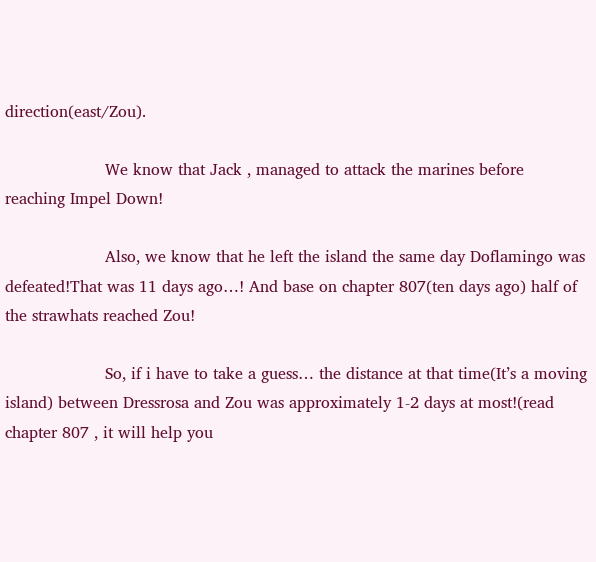direction(east/Zou).

                    We know that Jack , managed to attack the marines before reaching Impel Down!

                    Also, we know that he left the island the same day Doflamingo was defeated!That was 11 days ago…! And base on chapter 807(ten days ago) half of the strawhats reached Zou!

                    So, if i have to take a guess… the distance at that time(It’s a moving island) between Dressrosa and Zou was approximately 1-2 days at most!(read chapter 807 , it will help you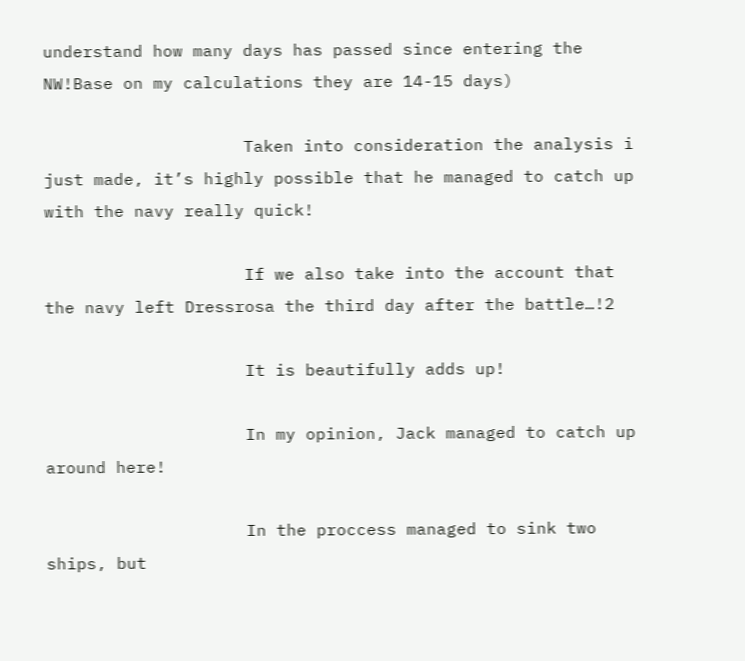understand how many days has passed since entering the NW!Base on my calculations they are 14-15 days)

                    Taken into consideration the analysis i just made, it’s highly possible that he managed to catch up with the navy really quick!

                    If we also take into the account that the navy left Dressrosa the third day after the battle…!2

                    It is beautifully adds up!

                    In my opinion, Jack managed to catch up around here!

                    In the proccess managed to sink two ships, but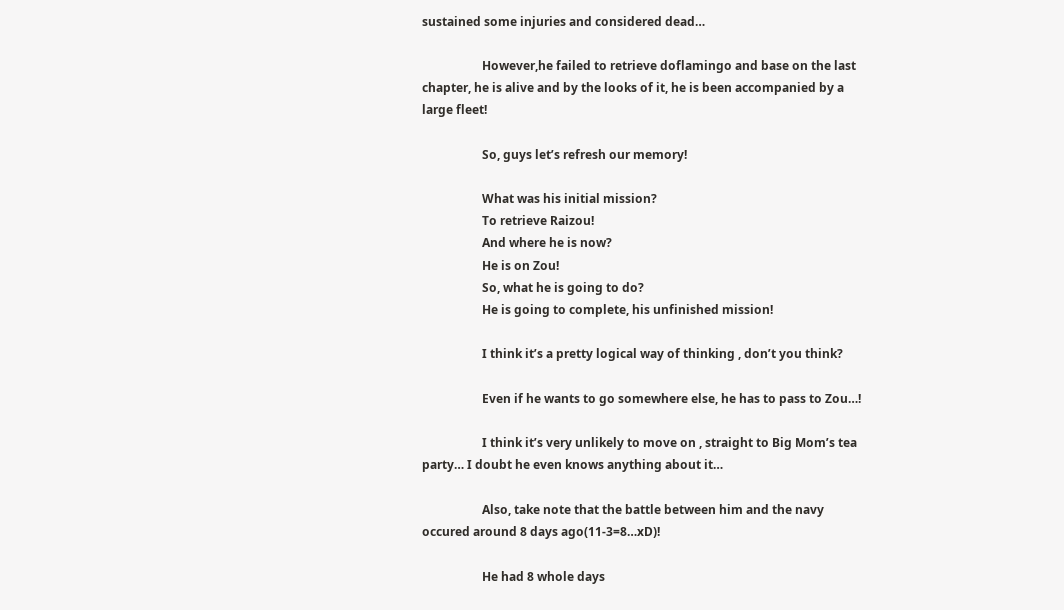sustained some injuries and considered dead…

                    However,he failed to retrieve doflamingo and base on the last chapter, he is alive and by the looks of it, he is been accompanied by a large fleet!

                    So, guys let’s refresh our memory!

                    What was his initial mission?
                    To retrieve Raizou!
                    And where he is now?
                    He is on Zou!
                    So, what he is going to do?
                    He is going to complete, his unfinished mission!

                    I think it’s a pretty logical way of thinking , don’t you think?

                    Even if he wants to go somewhere else, he has to pass to Zou…!

                    I think it’s very unlikely to move on , straight to Big Mom’s tea party… I doubt he even knows anything about it…

                    Also, take note that the battle between him and the navy occured around 8 days ago(11-3=8…xD)!

                    He had 8 whole days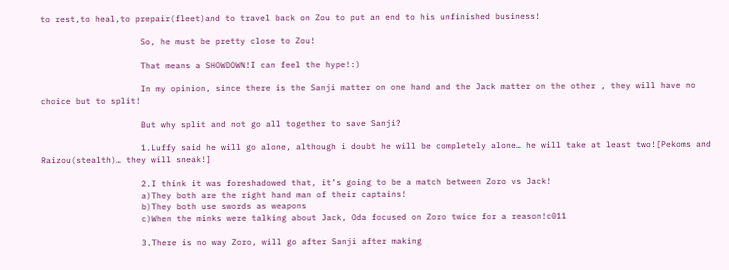to rest,to heal,to prepair(fleet)and to travel back on Zou to put an end to his unfinished business!

                    So, he must be pretty close to Zou!

                    That means a SHOWDOWN!I can feel the hype!:)

                    In my opinion, since there is the Sanji matter on one hand and the Jack matter on the other , they will have no choice but to split!

                    But why split and not go all together to save Sanji?

                    1.Luffy said he will go alone, although i doubt he will be completely alone… he will take at least two![Pekoms and Raizou(stealth)… they will sneak!]

                    2.I think it was foreshadowed that, it’s going to be a match between Zoro vs Jack!
                    a)They both are the right hand man of their captains!
                    b)They both use swords as weapons
                    c)When the minks were talking about Jack, Oda focused on Zoro twice for a reason!c011

                    3.There is no way Zoro, will go after Sanji after making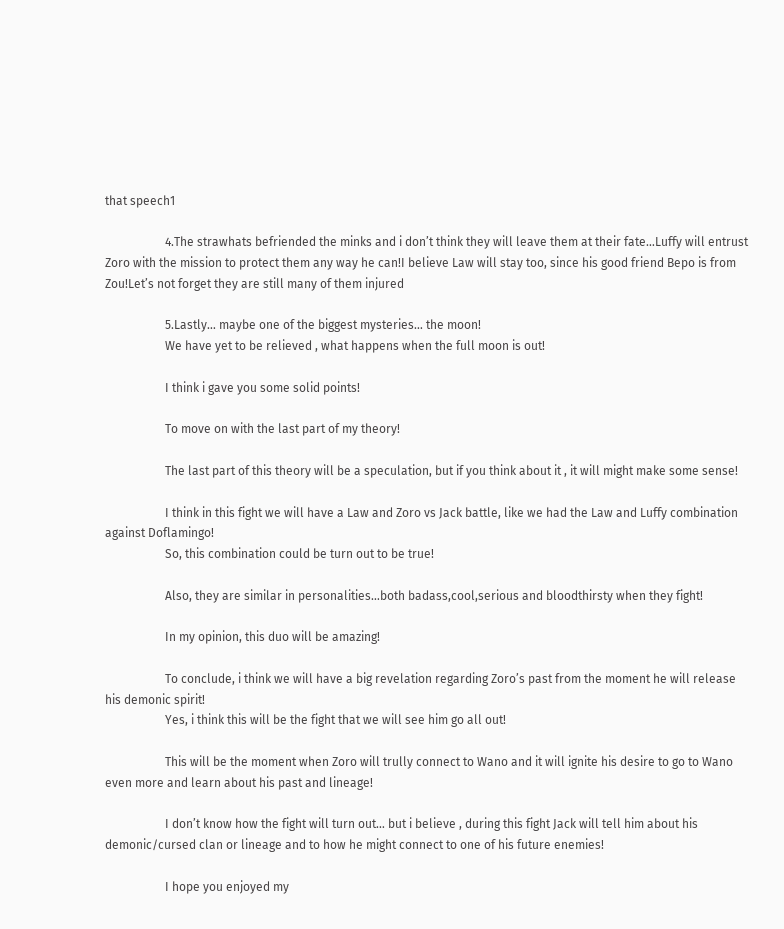that speech1

                    4.The strawhats befriended the minks and i don’t think they will leave them at their fate…Luffy will entrust Zoro with the mission to protect them any way he can!I believe Law will stay too, since his good friend Bepo is from Zou!Let’s not forget they are still many of them injured

                    5.Lastly… maybe one of the biggest mysteries… the moon!
                    We have yet to be relieved , what happens when the full moon is out!

                    I think i gave you some solid points!

                    To move on with the last part of my theory!

                    The last part of this theory will be a speculation, but if you think about it , it will might make some sense!

                    I think in this fight we will have a Law and Zoro vs Jack battle, like we had the Law and Luffy combination against Doflamingo!
                    So, this combination could be turn out to be true!

                    Also, they are similar in personalities…both badass,cool,serious and bloodthirsty when they fight!

                    In my opinion, this duo will be amazing!

                    To conclude, i think we will have a big revelation regarding Zoro’s past from the moment he will release his demonic spirit!
                    Yes, i think this will be the fight that we will see him go all out!

                    This will be the moment when Zoro will trully connect to Wano and it will ignite his desire to go to Wano even more and learn about his past and lineage!

                    I don’t know how the fight will turn out… but i believe , during this fight Jack will tell him about his demonic/cursed clan or lineage and to how he might connect to one of his future enemies!

                    I hope you enjoyed my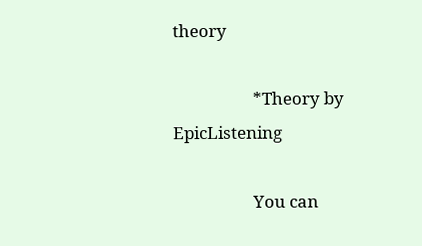theory

                    *Theory by EpicListening

                    You can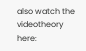also watch the videotheory here: